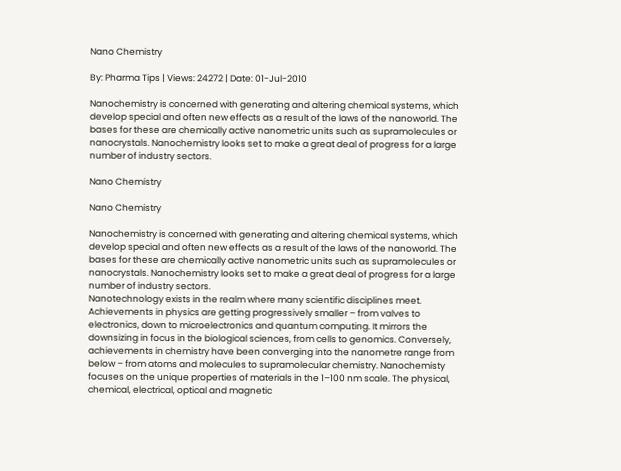Nano Chemistry

By: Pharma Tips | Views: 24272 | Date: 01-Jul-2010

Nanochemistry is concerned with generating and altering chemical systems, which develop special and often new effects as a result of the laws of the nanoworld. The bases for these are chemically active nanometric units such as supramolecules or nanocrystals. Nanochemistry looks set to make a great deal of progress for a large number of industry sectors.

Nano Chemistry

Nano Chemistry

Nanochemistry is concerned with generating and altering chemical systems, which develop special and often new effects as a result of the laws of the nanoworld. The bases for these are chemically active nanometric units such as supramolecules or nanocrystals. Nanochemistry looks set to make a great deal of progress for a large number of industry sectors.
Nanotechnology exists in the realm where many scientific disciplines meet. Achievements in physics are getting progressively smaller – from valves to electronics, down to microelectronics and quantum computing. It mirrors the downsizing in focus in the biological sciences, from cells to genomics. Conversely, achievements in chemistry have been converging into the nanometre range from below – from atoms and molecules to supramolecular chemistry. Nanochemisty focuses on the unique properties of materials in the 1–100 nm scale. The physical, chemical, electrical, optical and magnetic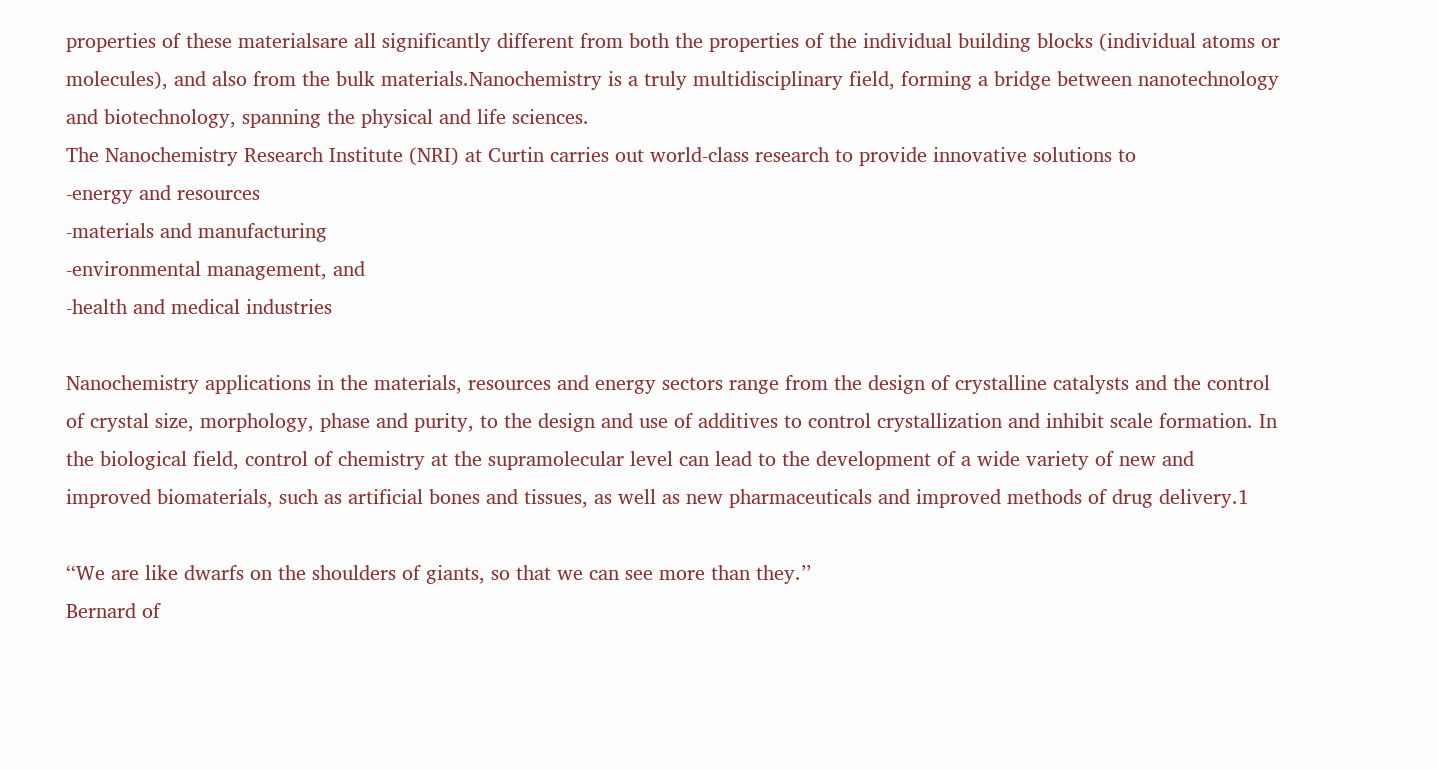properties of these materialsare all significantly different from both the properties of the individual building blocks (individual atoms or molecules), and also from the bulk materials.Nanochemistry is a truly multidisciplinary field, forming a bridge between nanotechnology and biotechnology, spanning the physical and life sciences.
The Nanochemistry Research Institute (NRI) at Curtin carries out world-class research to provide innovative solutions to
-energy and resources
-materials and manufacturing
-environmental management, and
-health and medical industries

Nanochemistry applications in the materials, resources and energy sectors range from the design of crystalline catalysts and the control of crystal size, morphology, phase and purity, to the design and use of additives to control crystallization and inhibit scale formation. In the biological field, control of chemistry at the supramolecular level can lead to the development of a wide variety of new and improved biomaterials, such as artificial bones and tissues, as well as new pharmaceuticals and improved methods of drug delivery.1

‘‘We are like dwarfs on the shoulders of giants, so that we can see more than they.’’
Bernard of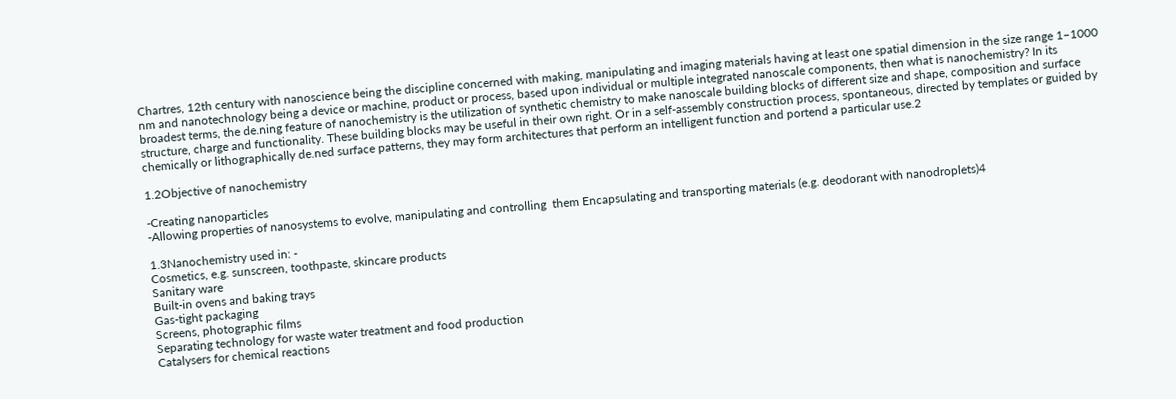Chartres, 12th century with nanoscience being the discipline concerned with making, manipulating and imaging materials having at least one spatial dimension in the size range 1–1000 nm and nanotechnology being a device or machine, product or process, based upon individual or multiple integrated nanoscale components, then what is nanochemistry? In its broadest terms, the de.ning feature of nanochemistry is the utilization of synthetic chemistry to make nanoscale building blocks of different size and shape, composition and surface structure, charge and functionality. These building blocks may be useful in their own right. Or in a self-assembly construction process, spontaneous, directed by templates or guided by chemically or lithographically de.ned surface patterns, they may form architectures that perform an intelligent function and portend a particular use.2

1.2Objective of nanochemistry

-Creating nanoparticles
-Allowing properties of nanosystems to evolve, manipulating and controlling  them Encapsulating and transporting materials (e.g. deodorant with nanodroplets)4

1.3Nanochemistry used in: -
Cosmetics, e.g. sunscreen, toothpaste, skincare products
Sanitary ware
Built-in ovens and baking trays
Gas-tight packaging
Screens, photographic films
Separating technology for waste water treatment and food production
Catalysers for chemical reactions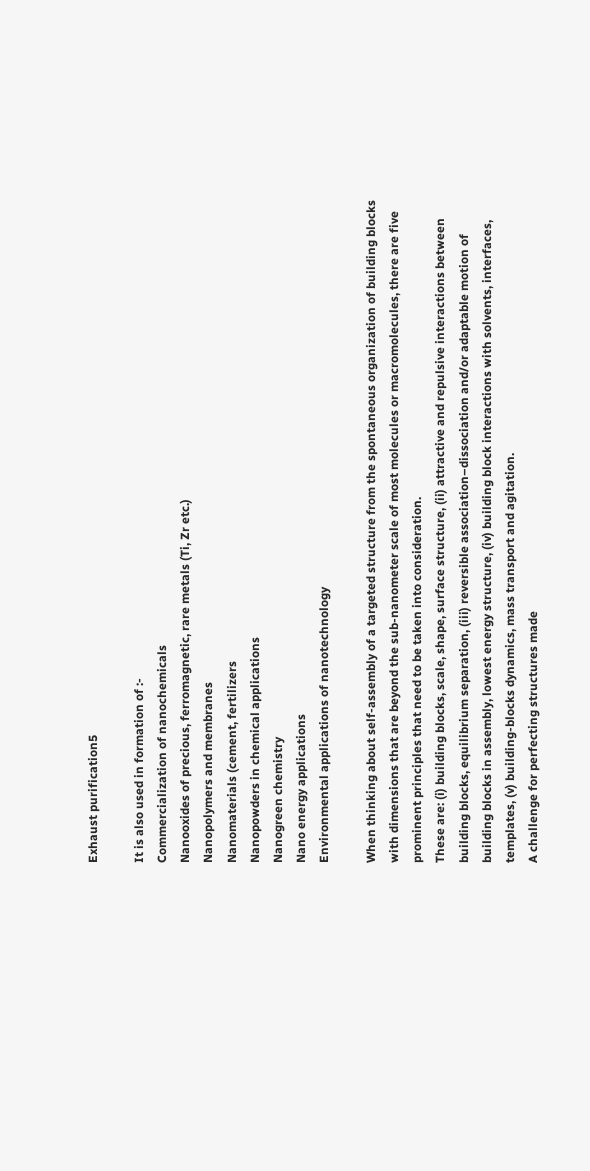Exhaust purification5

It is also used in formation of :-
Commercialization of nanochemicals
Nanooxides of precious, ferromagnetic, rare metals (Ti, Zr etc.)
Nanopolymers and membranes
Nanomaterials (cement, fertilizers
Nanopowders in chemical applications
Nanogreen chemistry
Nano energy applications
Environmental applications of nanotechnology

When thinking about self-assembly of a targeted structure from the spontaneous organization of building blocks with dimensions that are beyond the sub-nanometer scale of most molecules or macromolecules, there are five prominent principles that need to be taken into consideration.
These are: (i) building blocks, scale, shape, surface structure, (ii) attractive and repulsive interactions between building blocks, equilibrium separation, (iii) reversible association–dissociation and/or adaptable motion of building blocks in assembly, lowest energy structure, (iv) building block interactions with solvents, interfaces, templates, (v) building-blocks dynamics, mass transport and agitation.
A challenge for perfecting structures made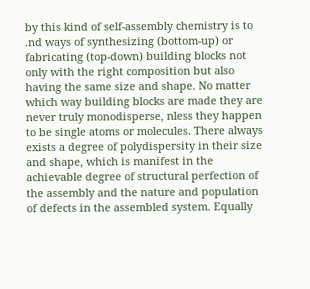by this kind of self-assembly chemistry is to .nd ways of synthesizing (bottom-up) or fabricating (top-down) building blocks not only with the right composition but also having the same size and shape. No matter which way building blocks are made they are never truly monodisperse, nless they happen to be single atoms or molecules. There always exists a degree of polydispersity in their size and shape, which is manifest in the achievable degree of structural perfection of the assembly and the nature and population of defects in the assembled system. Equally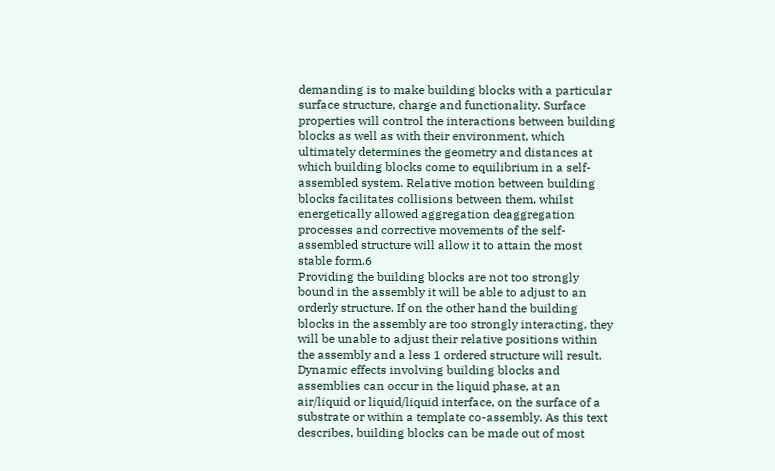demanding is to make building blocks with a particular surface structure, charge and functionality. Surface properties will control the interactions between building blocks as well as with their environment, which ultimately determines the geometry and distances at which building blocks come to equilibrium in a self-assembled system. Relative motion between building blocks facilitates collisions between them, whilst energetically allowed aggregation deaggregation processes and corrective movements of the self-assembled structure will allow it to attain the most stable form.6
Providing the building blocks are not too strongly bound in the assembly it will be able to adjust to an orderly structure. If on the other hand the building blocks in the assembly are too strongly interacting, they will be unable to adjust their relative positions within the assembly and a less 1 ordered structure will result. Dynamic effects involving building blocks and assemblies can occur in the liquid phase, at an air/liquid or liquid/liquid interface, on the surface of a substrate or within a template co-assembly. As this text describes, building blocks can be made out of most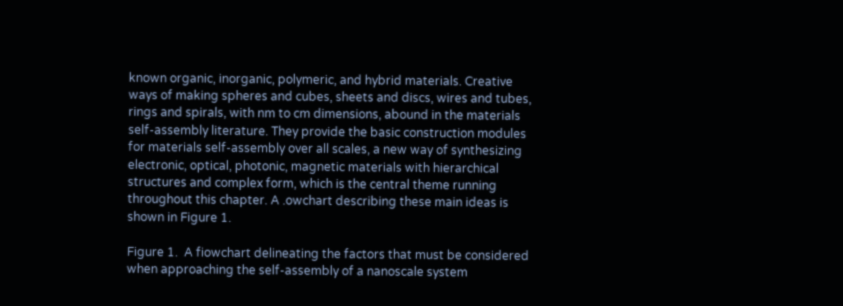known organic, inorganic, polymeric, and hybrid materials. Creative ways of making spheres and cubes, sheets and discs, wires and tubes, rings and spirals, with nm to cm dimensions, abound in the materials self-assembly literature. They provide the basic construction modules for materials self-assembly over all scales, a new way of synthesizing electronic, optical, photonic, magnetic materials with hierarchical structures and complex form, which is the central theme running throughout this chapter. A .owchart describing these main ideas is shown in Figure 1.

Figure 1.  A fiowchart delineating the factors that must be considered when approaching the self-assembly of a nanoscale system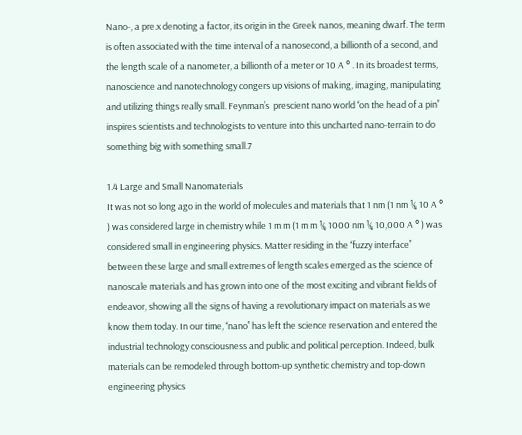Nano-, a pre.x denoting a factor, its origin in the Greek nanos, meaning dwarf. The term is often associated with the time interval of a nanosecond, a billionth of a second, and the length scale of a nanometer, a billionth of a meter or 10 A ° . In its broadest terms, nanoscience and nanotechnology congers up visions of making, imaging, manipulating and utilizing things really small. Feynman’s  prescient nano world ‘‘on the head of a pin’’ inspires scientists and technologists to venture into this uncharted nano-terrain to do something big with something small.7

1.4 Large and Small Nanomaterials
It was not so long ago in the world of molecules and materials that 1 nm (1 nm ¼ 10 A ° ) was considered large in chemistry while 1 m m (1 m m ¼ 1000 nm ¼ 10,000 A ° ) was considered small in engineering physics. Matter residing in the ‘‘fuzzy interface’’ between these large and small extremes of length scales emerged as the science of nanoscale materials and has grown into one of the most exciting and vibrant fields of endeavor, showing all the signs of having a revolutionary impact on materials as we know them today. In our time, ‘‘nano’’ has left the science reservation and entered the industrial technology consciousness and public and political perception. Indeed, bulk materials can be remodeled through bottom-up synthetic chemistry and top-down engineering physics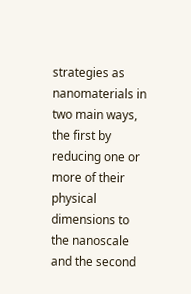strategies as nanomaterials in two main ways, the first by reducing one or more of their physical dimensions to the nanoscale and the second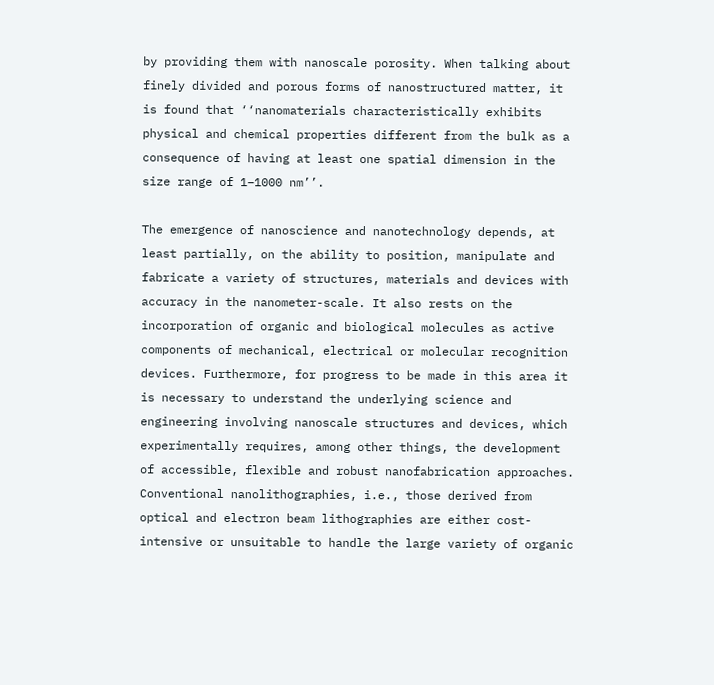by providing them with nanoscale porosity. When talking about finely divided and porous forms of nanostructured matter, it is found that ‘‘nanomaterials characteristically exhibits physical and chemical properties different from the bulk as a consequence of having at least one spatial dimension in the size range of 1–1000 nm’’.

The emergence of nanoscience and nanotechnology depends, at least partially, on the ability to position, manipulate and fabricate a variety of structures, materials and devices with accuracy in the nanometer-scale. It also rests on the incorporation of organic and biological molecules as active components of mechanical, electrical or molecular recognition devices. Furthermore, for progress to be made in this area it is necessary to understand the underlying science and engineering involving nanoscale structures and devices, which experimentally requires, among other things, the development of accessible, flexible and robust nanofabrication approaches. Conventional nanolithographies, i.e., those derived from optical and electron beam lithographies are either cost-intensive or unsuitable to handle the large variety of organic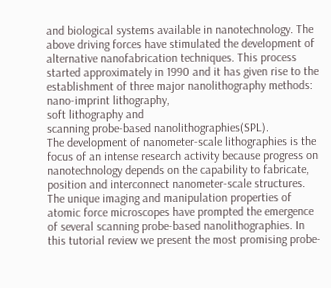and biological systems available in nanotechnology. The above driving forces have stimulated the development of alternative nanofabrication techniques. This process started approximately in 1990 and it has given rise to the establishment of three major nanolithography methods:
nano-imprint lithography,
soft lithography and
scanning probe-based nanolithographies(SPL).
The development of nanometer-scale lithographies is the focus of an intense research activity because progress on nanotechnology depends on the capability to fabricate, position and interconnect nanometer-scale structures. The unique imaging and manipulation properties of atomic force microscopes have prompted the emergence of several scanning probe-based nanolithographies. In this tutorial review we present the most promising probe-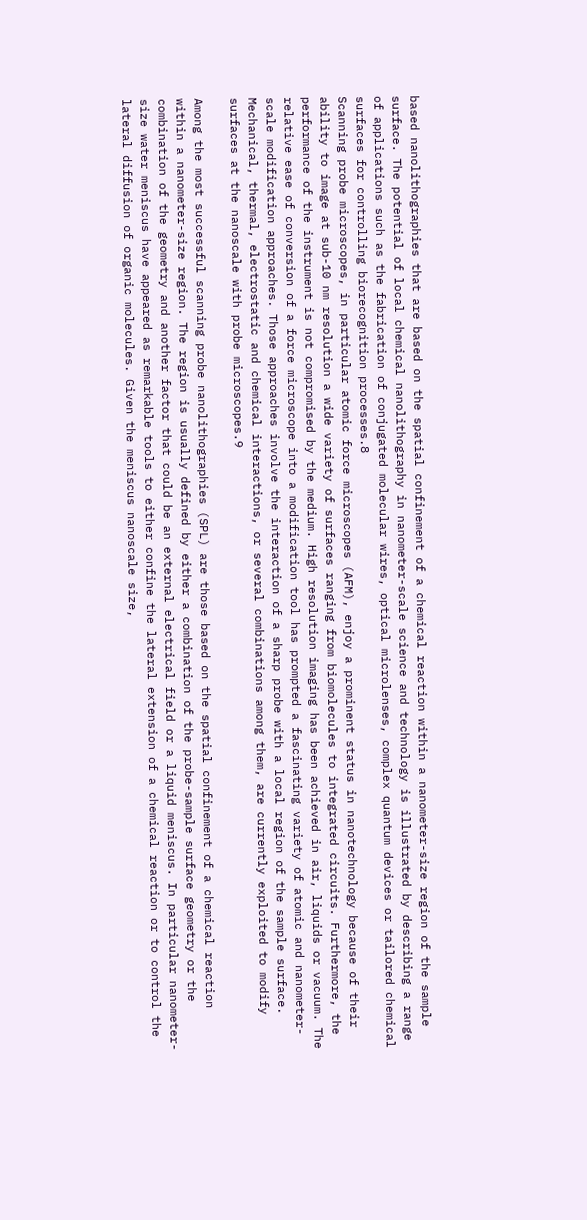based nanolithographies that are based on the spatial confinement of a chemical reaction within a nanometer-size region of the sample surface. The potential of local chemical nanolithography in nanometer-scale science and technology is illustrated by describing a range of applications such as the fabrication of conjugated molecular wires, optical microlenses, complex quantum devices or tailored chemical surfaces for controlling biorecognition processes.8
Scanning probe microscopes, in particular atomic force microscopes (AFM), enjoy a prominent status in nanotechnology because of their ability to image at sub-10 nm resolution a wide variety of surfaces ranging from biomolecules to integrated circuits. Furthermore, the performance of the instrument is not compromised by the medium. High resolution imaging has been achieved in air, liquids or vacuum. The relative ease of conversion of a force microscope into a modification tool has prompted a fascinating variety of atomic and nanometer-scale modification approaches. Those approaches involve the interaction of a sharp probe with a local region of the sample surface. Mechanical, thermal, electrostatic and chemical interactions, or several combinations among them, are currently exploited to modify surfaces at the nanoscale with probe microscopes.9

Among the most successful scanning probe nanolithographies (SPL) are those based on the spatial confinement of a chemical reaction within a nanometer-size region. The region is usually defined by either a combination of the probe-sample surface geometry or the combination of the geometry and another factor that could be an external electrical field or a liquid meniscus. In particular nanometer-size water meniscus have appeared as remarkable tools to either confine the lateral extension of a chemical reaction or to control the lateral diffusion of organic molecules. Given the meniscus nanoscale size,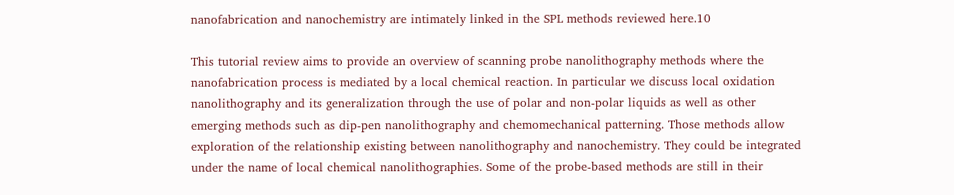nanofabrication and nanochemistry are intimately linked in the SPL methods reviewed here.10

This tutorial review aims to provide an overview of scanning probe nanolithography methods where the nanofabrication process is mediated by a local chemical reaction. In particular we discuss local oxidation nanolithography and its generalization through the use of polar and non-polar liquids as well as other emerging methods such as dip-pen nanolithography and chemomechanical patterning. Those methods allow exploration of the relationship existing between nanolithography and nanochemistry. They could be integrated under the name of local chemical nanolithographies. Some of the probe-based methods are still in their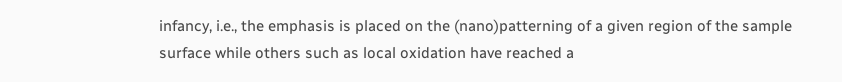infancy, i.e., the emphasis is placed on the (nano)patterning of a given region of the sample surface while others such as local oxidation have reached a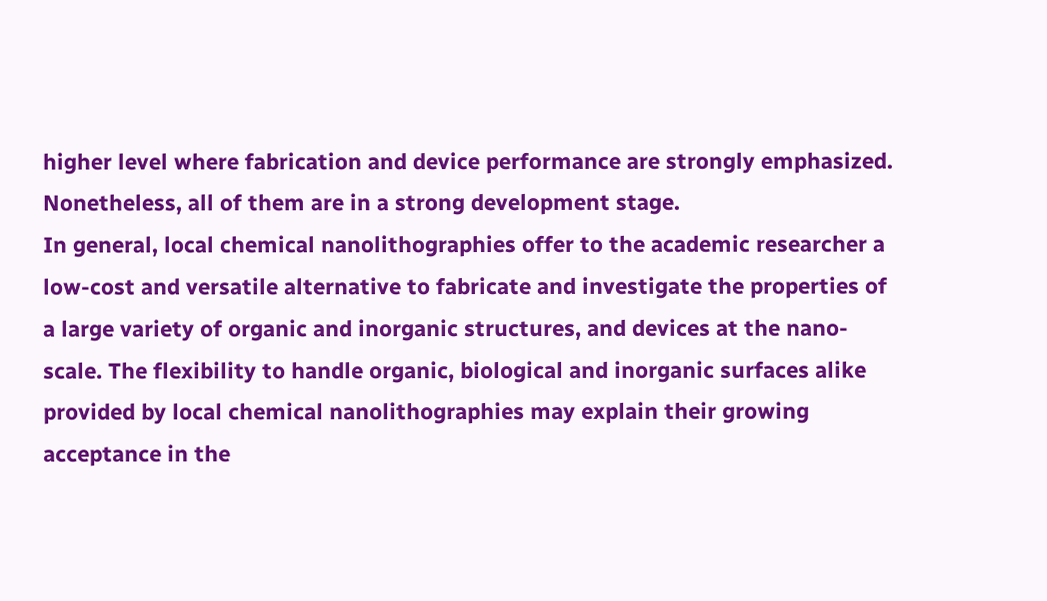higher level where fabrication and device performance are strongly emphasized. Nonetheless, all of them are in a strong development stage.
In general, local chemical nanolithographies offer to the academic researcher a low-cost and versatile alternative to fabricate and investigate the properties of a large variety of organic and inorganic structures, and devices at the nano-scale. The flexibility to handle organic, biological and inorganic surfaces alike provided by local chemical nanolithographies may explain their growing acceptance in the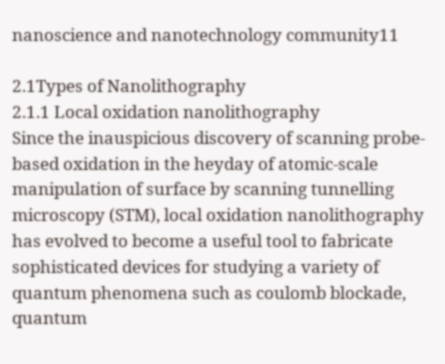nanoscience and nanotechnology community11

2.1Types of Nanolithography
2.1.1 Local oxidation nanolithography
Since the inauspicious discovery of scanning probe-based oxidation in the heyday of atomic-scale manipulation of surface by scanning tunnelling microscopy (STM), local oxidation nanolithography has evolved to become a useful tool to fabricate sophisticated devices for studying a variety of quantum phenomena such as coulomb blockade, quantum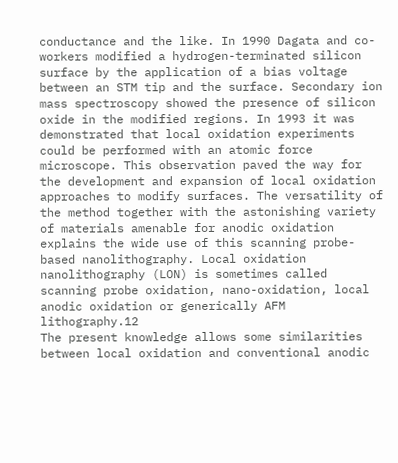conductance and the like. In 1990 Dagata and co-workers modified a hydrogen-terminated silicon surface by the application of a bias voltage between an STM tip and the surface. Secondary ion mass spectroscopy showed the presence of silicon oxide in the modified regions. In 1993 it was demonstrated that local oxidation experiments could be performed with an atomic force microscope. This observation paved the way for the development and expansion of local oxidation approaches to modify surfaces. The versatility of the method together with the astonishing variety of materials amenable for anodic oxidation explains the wide use of this scanning probe-based nanolithography. Local oxidation nanolithography (LON) is sometimes called scanning probe oxidation, nano-oxidation, local anodic oxidation or generically AFM lithography.12
The present knowledge allows some similarities between local oxidation and conventional anodic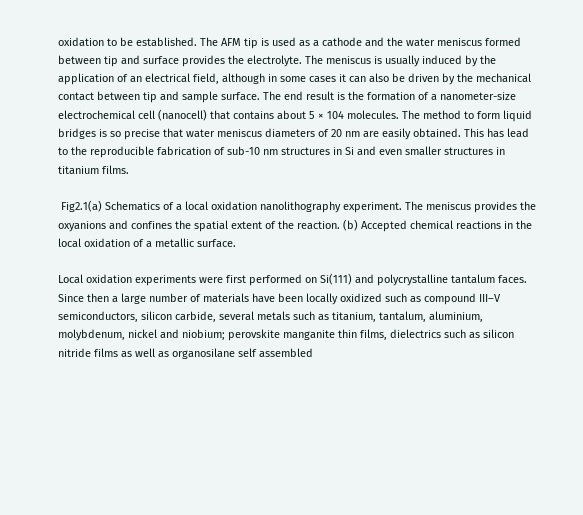oxidation to be established. The AFM tip is used as a cathode and the water meniscus formed between tip and surface provides the electrolyte. The meniscus is usually induced by the application of an electrical field, although in some cases it can also be driven by the mechanical contact between tip and sample surface. The end result is the formation of a nanometer-size electrochemical cell (nanocell) that contains about 5 × 104 molecules. The method to form liquid bridges is so precise that water meniscus diameters of 20 nm are easily obtained. This has lead to the reproducible fabrication of sub-10 nm structures in Si and even smaller structures in titanium films.

 Fig2.1(a) Schematics of a local oxidation nanolithography experiment. The meniscus provides the oxyanions and confines the spatial extent of the reaction. (b) Accepted chemical reactions in the local oxidation of a metallic surface.

Local oxidation experiments were first performed on Si(111) and polycrystalline tantalum faces. Since then a large number of materials have been locally oxidized such as compound III–V semiconductors, silicon carbide, several metals such as titanium, tantalum, aluminium, molybdenum, nickel and niobium; perovskite manganite thin films, dielectrics such as silicon nitride films as well as organosilane self assembled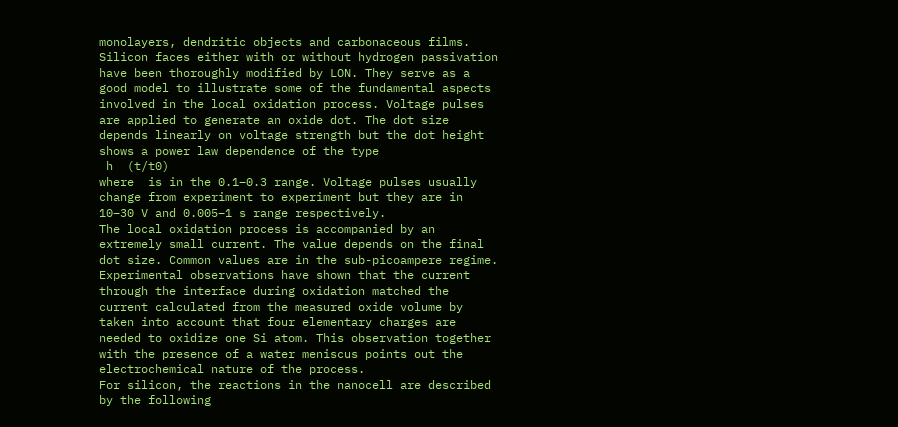monolayers, dendritic objects and carbonaceous films.
Silicon faces either with or without hydrogen passivation have been thoroughly modified by LON. They serve as a good model to illustrate some of the fundamental aspects involved in the local oxidation process. Voltage pulses are applied to generate an oxide dot. The dot size depends linearly on voltage strength but the dot height shows a power law dependence of the type
 h  (t/t0)
where  is in the 0.1–0.3 range. Voltage pulses usually change from experiment to experiment but they are in 10–30 V and 0.005–1 s range respectively.
The local oxidation process is accompanied by an extremely small current. The value depends on the final dot size. Common values are in the sub-picoampere regime. Experimental observations have shown that the current through the interface during oxidation matched the current calculated from the measured oxide volume by taken into account that four elementary charges are needed to oxidize one Si atom. This observation together with the presence of a water meniscus points out the electrochemical nature of the process.
For silicon, the reactions in the nanocell are described by the following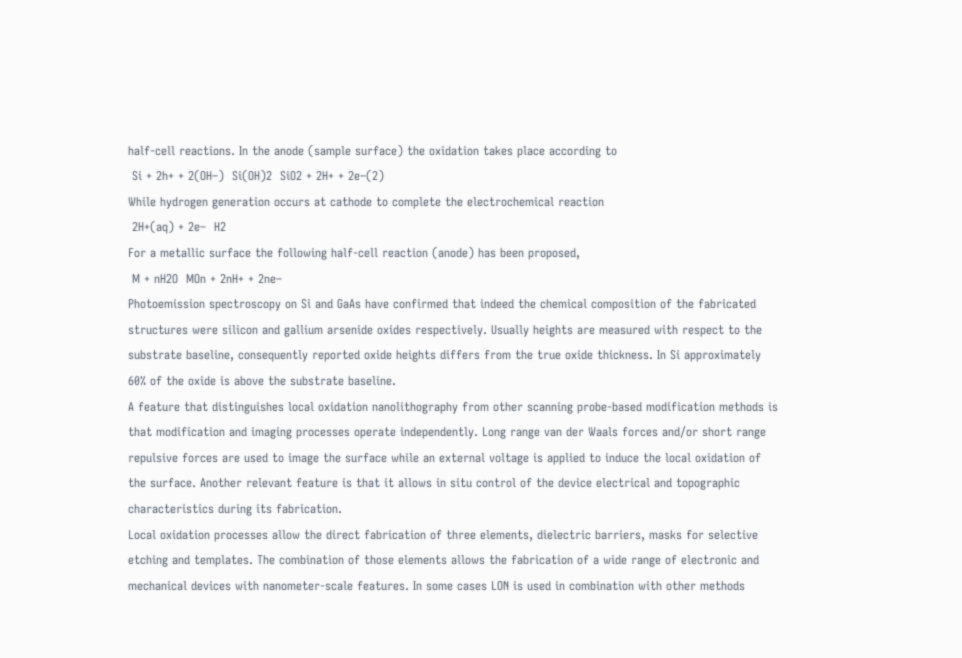half-cell reactions. In the anode (sample surface) the oxidation takes place according to
 Si + 2h+ + 2(OH–)  Si(OH)2  SiO2 + 2H+ + 2e–(2)
While hydrogen generation occurs at cathode to complete the electrochemical reaction
 2H+(aq) + 2e–  H2
For a metallic surface the following half-cell reaction (anode) has been proposed,
 M + nH2O  MOn + 2nH+ + 2ne–
Photoemission spectroscopy on Si and GaAs have confirmed that indeed the chemical composition of the fabricated structures were silicon and gallium arsenide oxides respectively. Usually heights are measured with respect to the substrate baseline, consequently reported oxide heights differs from the true oxide thickness. In Si approximately 60% of the oxide is above the substrate baseline.
A feature that distinguishes local oxidation nanolithography from other scanning probe-based modification methods is that modification and imaging processes operate independently. Long range van der Waals forces and/or short range repulsive forces are used to image the surface while an external voltage is applied to induce the local oxidation of the surface. Another relevant feature is that it allows in situ control of the device electrical and topographic characteristics during its fabrication.
Local oxidation processes allow the direct fabrication of three elements, dielectric barriers, masks for selective etching and templates. The combination of those elements allows the fabrication of a wide range of electronic and mechanical devices with nanometer-scale features. In some cases LON is used in combination with other methods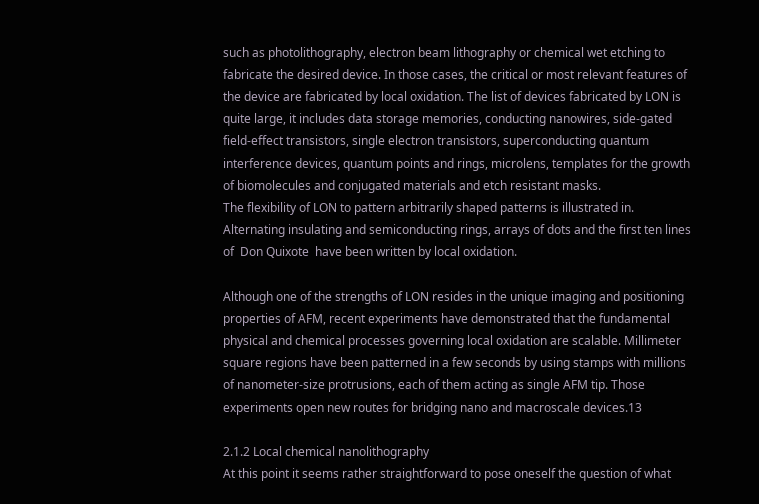such as photolithography, electron beam lithography or chemical wet etching to fabricate the desired device. In those cases, the critical or most relevant features of the device are fabricated by local oxidation. The list of devices fabricated by LON is quite large, it includes data storage memories, conducting nanowires, side-gated field-effect transistors, single electron transistors, superconducting quantum interference devices, quantum points and rings, microlens, templates for the growth of biomolecules and conjugated materials and etch resistant masks.
The flexibility of LON to pattern arbitrarily shaped patterns is illustrated in. Alternating insulating and semiconducting rings, arrays of dots and the first ten lines of  Don Quixote  have been written by local oxidation.

Although one of the strengths of LON resides in the unique imaging and positioning properties of AFM, recent experiments have demonstrated that the fundamental physical and chemical processes governing local oxidation are scalable. Millimeter square regions have been patterned in a few seconds by using stamps with millions of nanometer-size protrusions, each of them acting as single AFM tip. Those experiments open new routes for bridging nano and macroscale devices.13

2.1.2 Local chemical nanolithography
At this point it seems rather straightforward to pose oneself the question of what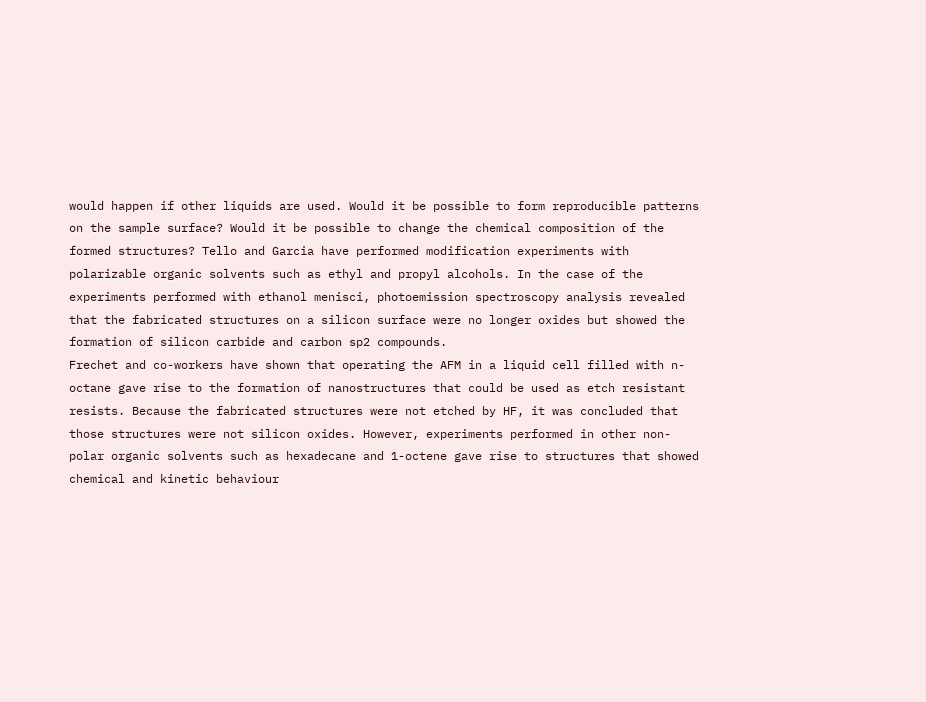would happen if other liquids are used. Would it be possible to form reproducible patterns on the sample surface? Would it be possible to change the chemical composition of the formed structures? Tello and Garcia have performed modification experiments with polarizable organic solvents such as ethyl and propyl alcohols. In the case of the experiments performed with ethanol menisci, photoemission spectroscopy analysis revealed that the fabricated structures on a silicon surface were no longer oxides but showed the formation of silicon carbide and carbon sp2 compounds.
Frechet and co-workers have shown that operating the AFM in a liquid cell filled with n-octane gave rise to the formation of nanostructures that could be used as etch resistant resists. Because the fabricated structures were not etched by HF, it was concluded that those structures were not silicon oxides. However, experiments performed in other non-polar organic solvents such as hexadecane and 1-octene gave rise to structures that showed chemical and kinetic behaviour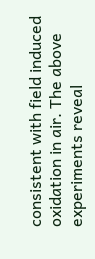consistent with field induced oxidation in air. The above experiments reveal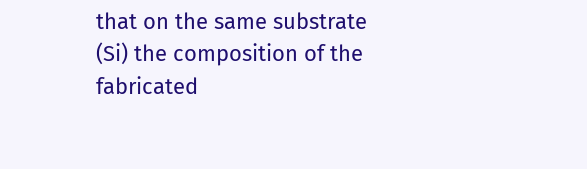that on the same substrate (Si) the composition of the fabricated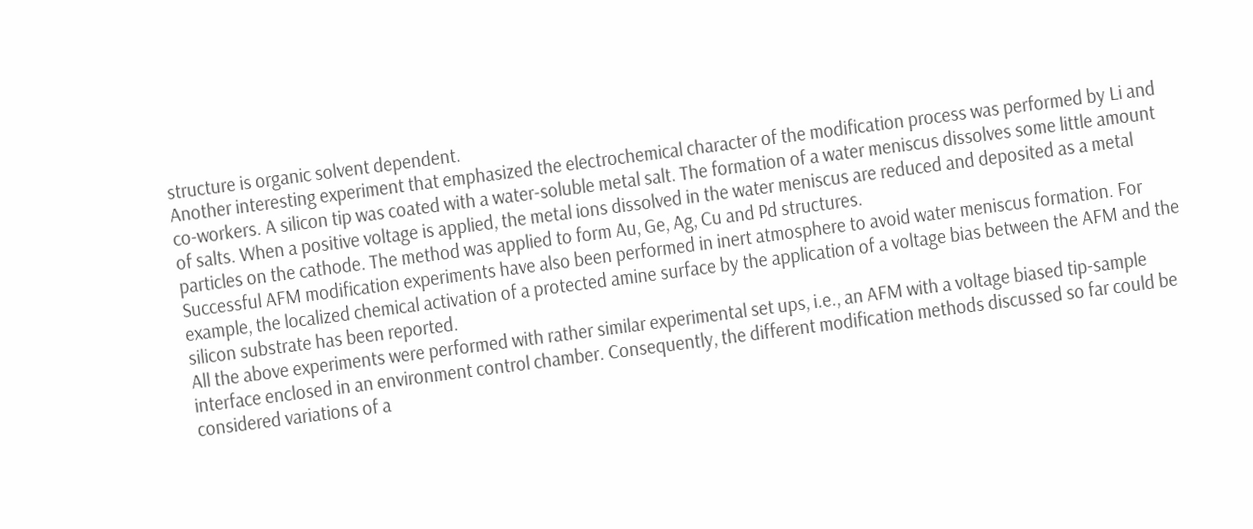structure is organic solvent dependent.
Another interesting experiment that emphasized the electrochemical character of the modification process was performed by Li and co-workers. A silicon tip was coated with a water-soluble metal salt. The formation of a water meniscus dissolves some little amount of salts. When a positive voltage is applied, the metal ions dissolved in the water meniscus are reduced and deposited as a metal particles on the cathode. The method was applied to form Au, Ge, Ag, Cu and Pd structures.
Successful AFM modification experiments have also been performed in inert atmosphere to avoid water meniscus formation. For example, the localized chemical activation of a protected amine surface by the application of a voltage bias between the AFM and the silicon substrate has been reported.
All the above experiments were performed with rather similar experimental set ups, i.e., an AFM with a voltage biased tip-sample interface enclosed in an environment control chamber. Consequently, the different modification methods discussed so far could be considered variations of a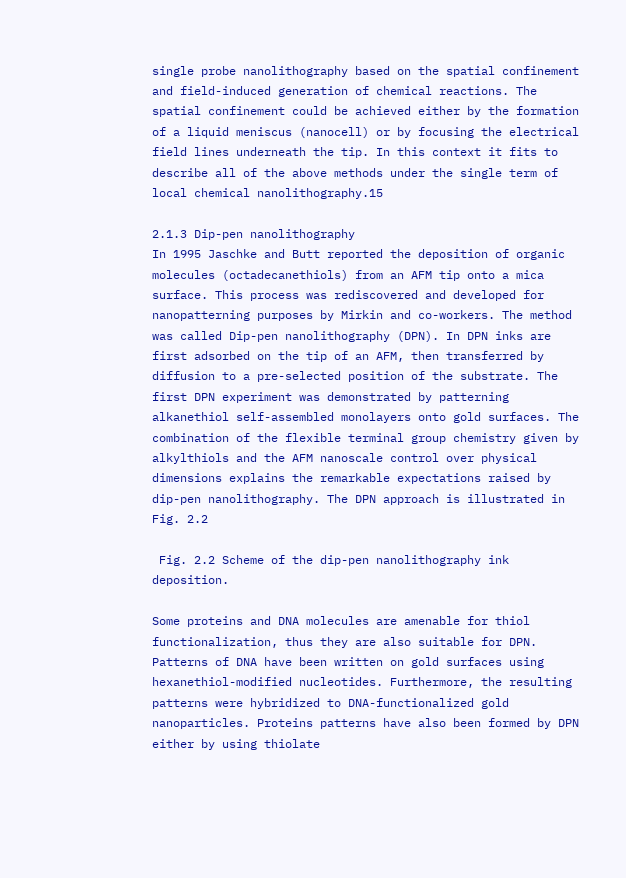single probe nanolithography based on the spatial confinement and field-induced generation of chemical reactions. The spatial confinement could be achieved either by the formation of a liquid meniscus (nanocell) or by focusing the electrical field lines underneath the tip. In this context it fits to describe all of the above methods under the single term of local chemical nanolithography.15

2.1.3 Dip-pen nanolithography
In 1995 Jaschke and Butt reported the deposition of organic molecules (octadecanethiols) from an AFM tip onto a mica surface. This process was rediscovered and developed for nanopatterning purposes by Mirkin and co-workers. The method was called Dip-pen nanolithography (DPN). In DPN inks are first adsorbed on the tip of an AFM, then transferred by diffusion to a pre-selected position of the substrate. The first DPN experiment was demonstrated by patterning alkanethiol self-assembled monolayers onto gold surfaces. The combination of the flexible terminal group chemistry given by alkylthiols and the AFM nanoscale control over physical dimensions explains the remarkable expectations raised by dip-pen nanolithography. The DPN approach is illustrated in Fig. 2.2

 Fig. 2.2 Scheme of the dip-pen nanolithography ink deposition.

Some proteins and DNA molecules are amenable for thiol functionalization, thus they are also suitable for DPN. Patterns of DNA have been written on gold surfaces using hexanethiol-modified nucleotides. Furthermore, the resulting patterns were hybridized to DNA-functionalized gold nanoparticles. Proteins patterns have also been formed by DPN either by using thiolate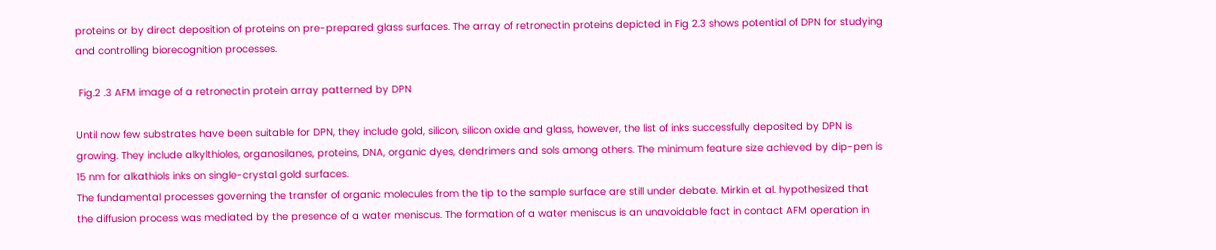proteins or by direct deposition of proteins on pre-prepared glass surfaces. The array of retronectin proteins depicted in Fig 2.3 shows potential of DPN for studying and controlling biorecognition processes.

 Fig.2 .3 AFM image of a retronectin protein array patterned by DPN

Until now few substrates have been suitable for DPN, they include gold, silicon, silicon oxide and glass, however, the list of inks successfully deposited by DPN is growing. They include alkylthioles, organosilanes, proteins, DNA, organic dyes, dendrimers and sols among others. The minimum feature size achieved by dip-pen is 15 nm for alkathiols inks on single-crystal gold surfaces.
The fundamental processes governing the transfer of organic molecules from the tip to the sample surface are still under debate. Mirkin et al. hypothesized that the diffusion process was mediated by the presence of a water meniscus. The formation of a water meniscus is an unavoidable fact in contact AFM operation in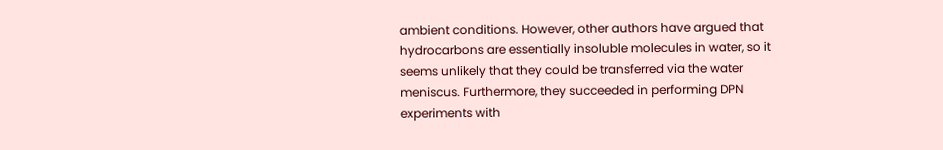ambient conditions. However, other authors have argued that hydrocarbons are essentially insoluble molecules in water, so it seems unlikely that they could be transferred via the water meniscus. Furthermore, they succeeded in performing DPN experiments with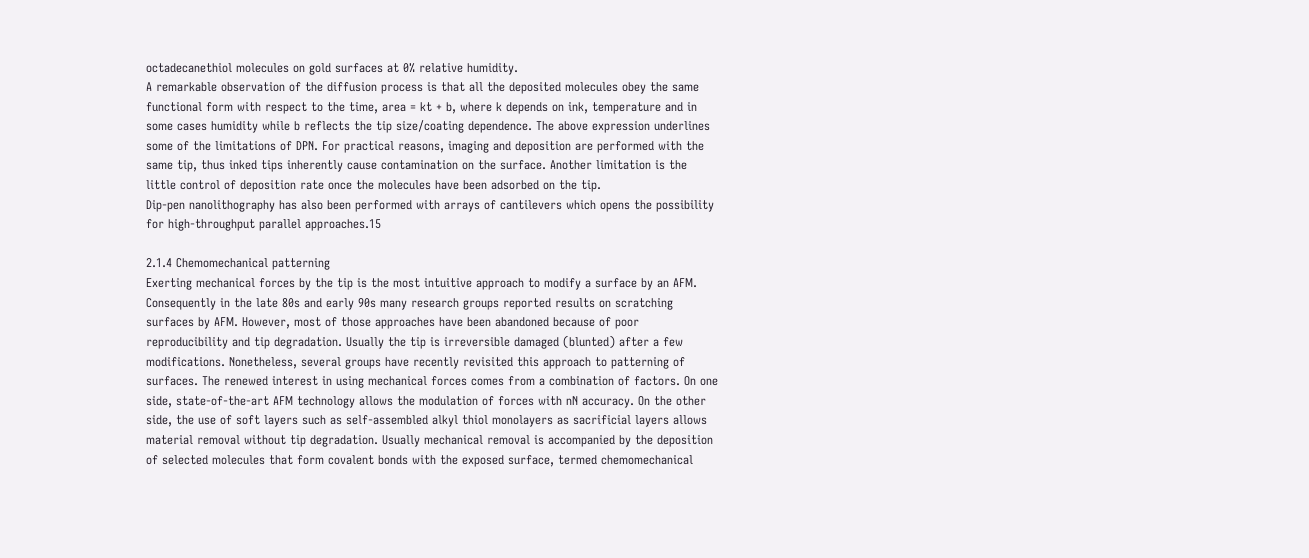octadecanethiol molecules on gold surfaces at 0% relative humidity.
A remarkable observation of the diffusion process is that all the deposited molecules obey the same functional form with respect to the time, area = kt + b, where k depends on ink, temperature and in some cases humidity while b reflects the tip size/coating dependence. The above expression underlines some of the limitations of DPN. For practical reasons, imaging and deposition are performed with the same tip, thus inked tips inherently cause contamination on the surface. Another limitation is the little control of deposition rate once the molecules have been adsorbed on the tip.
Dip-pen nanolithography has also been performed with arrays of cantilevers which opens the possibility for high-throughput parallel approaches.15

2.1.4 Chemomechanical patterning
Exerting mechanical forces by the tip is the most intuitive approach to modify a surface by an AFM. Consequently in the late 80s and early 90s many research groups reported results on scratching surfaces by AFM. However, most of those approaches have been abandoned because of poor reproducibility and tip degradation. Usually the tip is irreversible damaged (blunted) after a few modifications. Nonetheless, several groups have recently revisited this approach to patterning of surfaces. The renewed interest in using mechanical forces comes from a combination of factors. On one side, state-of-the-art AFM technology allows the modulation of forces with nN accuracy. On the other side, the use of soft layers such as self-assembled alkyl thiol monolayers as sacrificial layers allows material removal without tip degradation. Usually mechanical removal is accompanied by the deposition of selected molecules that form covalent bonds with the exposed surface, termed chemomechanical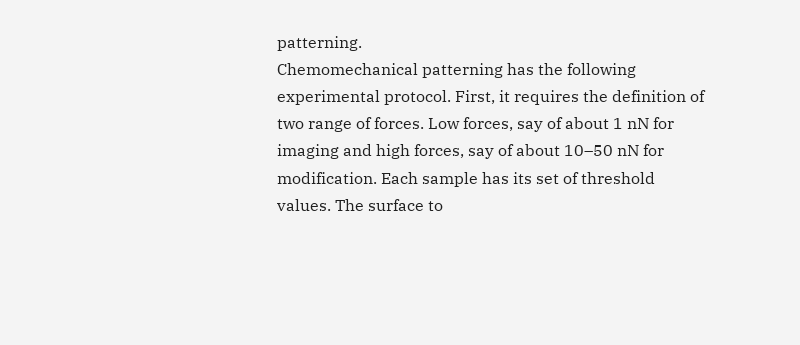patterning.
Chemomechanical patterning has the following experimental protocol. First, it requires the definition of two range of forces. Low forces, say of about 1 nN for imaging and high forces, say of about 10–50 nN for modification. Each sample has its set of threshold values. The surface to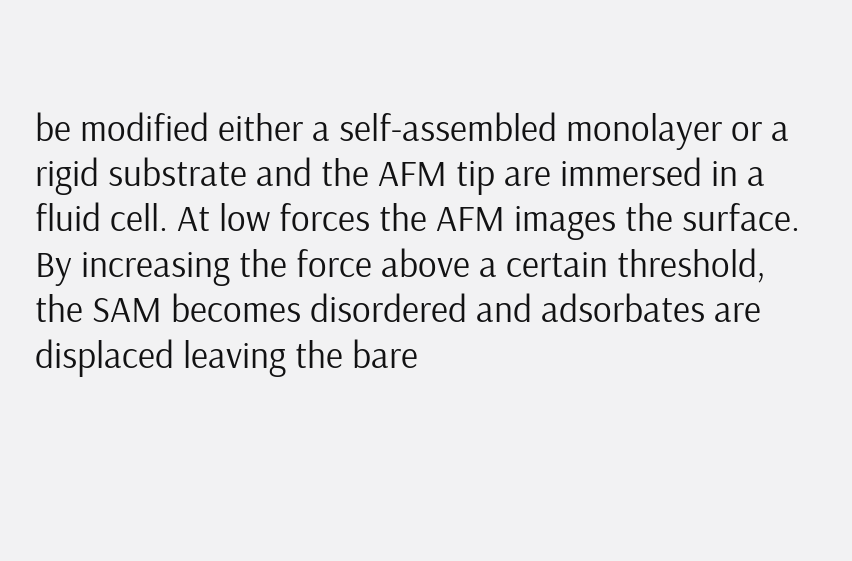be modified either a self-assembled monolayer or a rigid substrate and the AFM tip are immersed in a fluid cell. At low forces the AFM images the surface. By increasing the force above a certain threshold, the SAM becomes disordered and adsorbates are displaced leaving the bare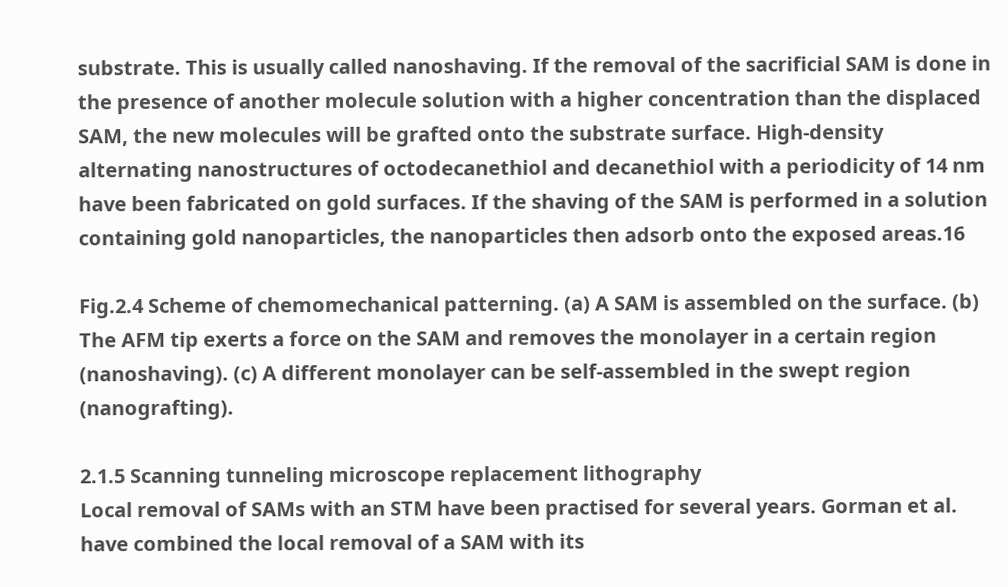substrate. This is usually called nanoshaving. If the removal of the sacrificial SAM is done in the presence of another molecule solution with a higher concentration than the displaced SAM, the new molecules will be grafted onto the substrate surface. High-density alternating nanostructures of octodecanethiol and decanethiol with a periodicity of 14 nm have been fabricated on gold surfaces. If the shaving of the SAM is performed in a solution containing gold nanoparticles, the nanoparticles then adsorb onto the exposed areas.16

Fig.2.4 Scheme of chemomechanical patterning. (a) A SAM is assembled on the surface. (b) The AFM tip exerts a force on the SAM and removes the monolayer in a certain region (nanoshaving). (c) A different monolayer can be self-assembled in the swept region (nanografting).

2.1.5 Scanning tunneling microscope replacement lithography
Local removal of SAMs with an STM have been practised for several years. Gorman et al. have combined the local removal of a SAM with its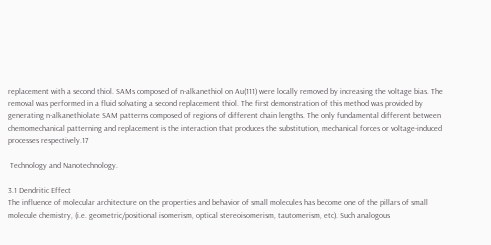replacement with a second thiol. SAMs composed of n-alkanethiol on Au(111) were locally removed by increasing the voltage bias. The removal was performed in a fluid solvating a second replacement thiol. The first demonstration of this method was provided by generating n-alkanethiolate SAM patterns composed of regions of different chain lengths. The only fundamental different between chemomechanical patterning and replacement is the interaction that produces the substitution, mechanical forces or voltage-induced processes respectively.17

 Technology and Nanotechnology.

3.1 Dendritic Effect
The influence of molecular architecture on the properties and behavior of small molecules has become one of the pillars of small molecule chemistry, (i.e. geometric/positional isomerism, optical stereoisomerism, tautomerism, etc). Such analogous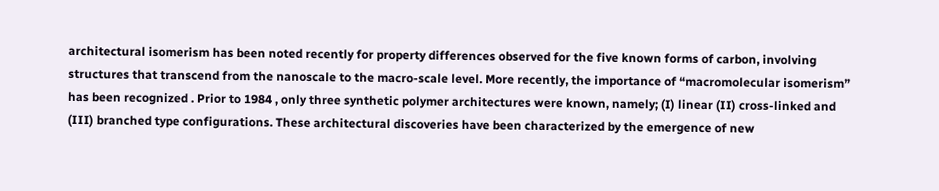architectural isomerism has been noted recently for property differences observed for the five known forms of carbon, involving structures that transcend from the nanoscale to the macro-scale level. More recently, the importance of “macromolecular isomerism” has been recognized . Prior to 1984 , only three synthetic polymer architectures were known, namely; (I) linear (II) cross-linked and (III) branched type configurations. These architectural discoveries have been characterized by the emergence of new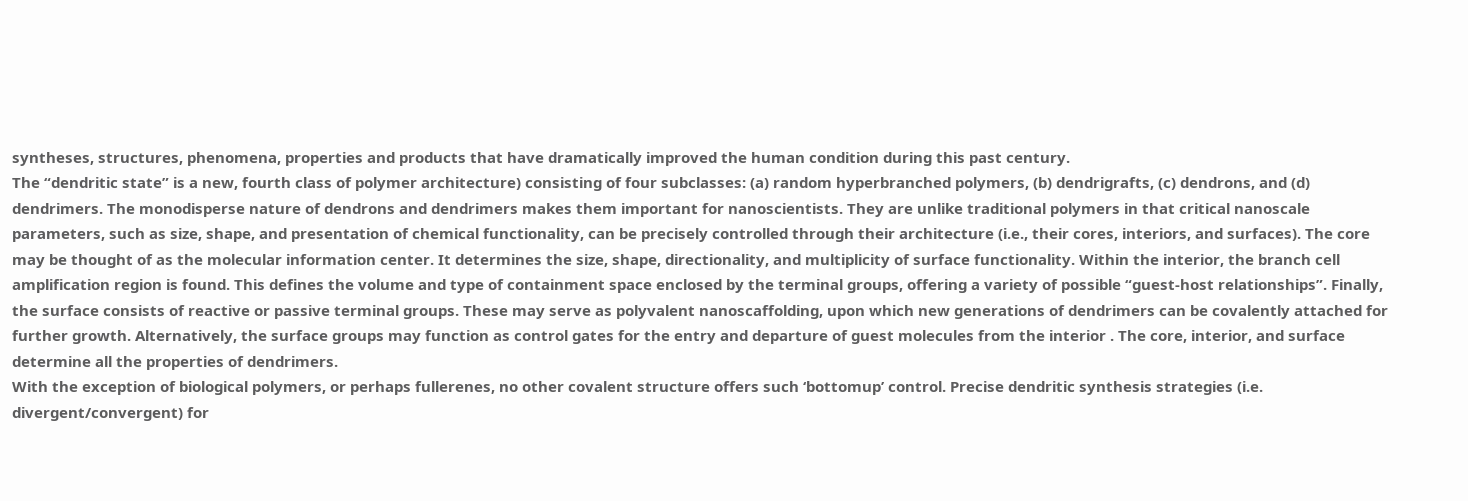syntheses, structures, phenomena, properties and products that have dramatically improved the human condition during this past century.
The “dendritic state” is a new, fourth class of polymer architecture) consisting of four subclasses: (a) random hyperbranched polymers, (b) dendrigrafts, (c) dendrons, and (d) dendrimers. The monodisperse nature of dendrons and dendrimers makes them important for nanoscientists. They are unlike traditional polymers in that critical nanoscale parameters, such as size, shape, and presentation of chemical functionality, can be precisely controlled through their architecture (i.e., their cores, interiors, and surfaces). The core may be thought of as the molecular information center. It determines the size, shape, directionality, and multiplicity of surface functionality. Within the interior, the branch cell amplification region is found. This defines the volume and type of containment space enclosed by the terminal groups, offering a variety of possible “guest-host relationships”. Finally, the surface consists of reactive or passive terminal groups. These may serve as polyvalent nanoscaffolding, upon which new generations of dendrimers can be covalently attached for further growth. Alternatively, the surface groups may function as control gates for the entry and departure of guest molecules from the interior . The core, interior, and surface determine all the properties of dendrimers.
With the exception of biological polymers, or perhaps fullerenes, no other covalent structure offers such ‘bottomup’ control. Precise dendritic synthesis strategies (i.e. divergent/convergent) for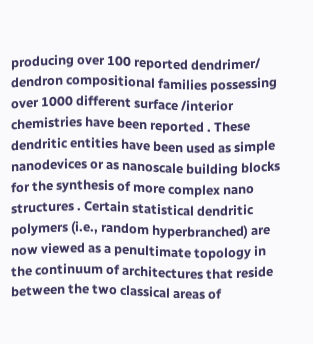producing over 100 reported dendrimer/ dendron compositional families possessing over 1000 different surface /interior chemistries have been reported . These dendritic entities have been used as simple nanodevices or as nanoscale building blocks for the synthesis of more complex nano structures . Certain statistical dendritic polymers (i.e., random hyperbranched) are now viewed as a penultimate topology in the continuum of architectures that reside between the two classical areas of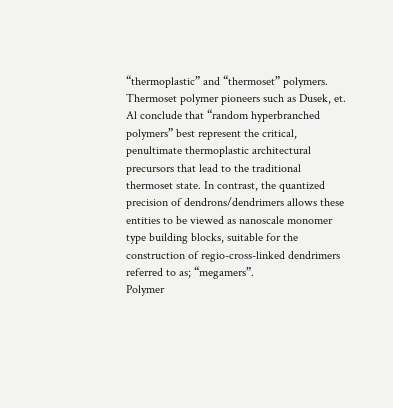“thermoplastic” and “thermoset” polymers. Thermoset polymer pioneers such as Dusek, et. Al conclude that “random hyperbranched polymers” best represent the critical, penultimate thermoplastic architectural precursors that lead to the traditional thermoset state. In contrast, the quantized precision of dendrons/dendrimers allows these entities to be viewed as nanoscale monomer type building blocks, suitable for the construction of regio-cross-linked dendrimers referred to as; “megamers”.
Polymer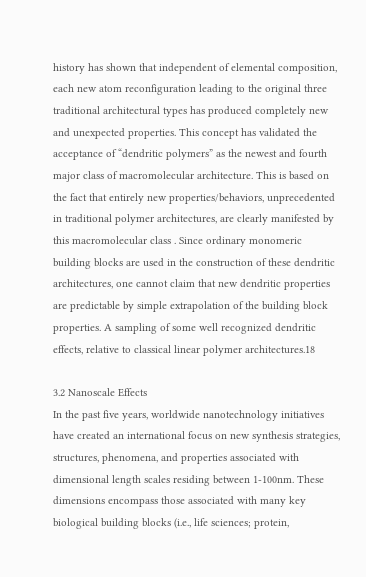history has shown that independent of elemental composition, each new atom reconfiguration leading to the original three traditional architectural types has produced completely new and unexpected properties. This concept has validated the acceptance of “dendritic polymers” as the newest and fourth major class of macromolecular architecture. This is based on the fact that entirely new properties/behaviors, unprecedented in traditional polymer architectures, are clearly manifested by this macromolecular class . Since ordinary monomeric building blocks are used in the construction of these dendritic architectures, one cannot claim that new dendritic properties are predictable by simple extrapolation of the building block properties. A sampling of some well recognized dendritic effects, relative to classical linear polymer architectures.18

3.2 Nanoscale Effects
In the past five years, worldwide nanotechnology initiatives have created an international focus on new synthesis strategies, structures, phenomena, and properties associated with dimensional length scales residing between 1-100nm. These dimensions encompass those associated with many key biological building blocks (i.e., life sciences; protein,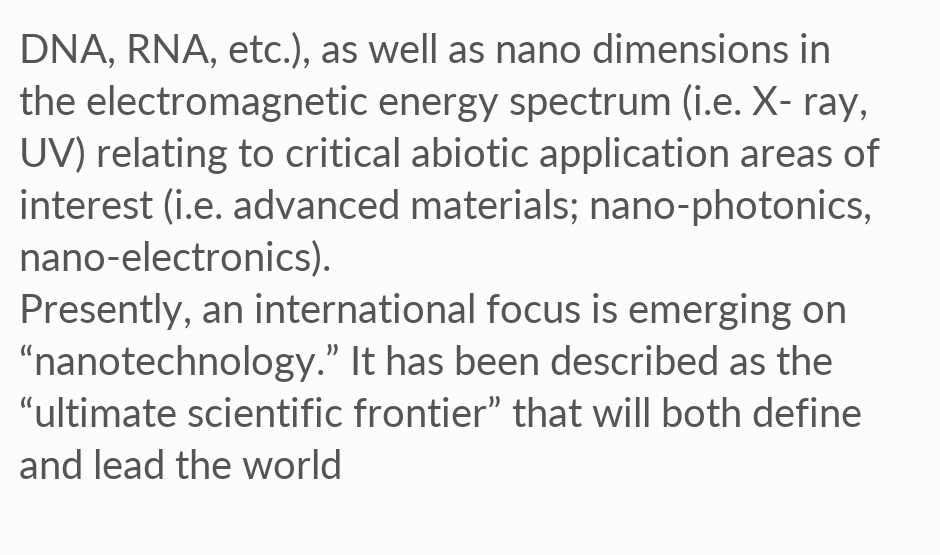DNA, RNA, etc.), as well as nano dimensions in the electromagnetic energy spectrum (i.e. X- ray, UV) relating to critical abiotic application areas of interest (i.e. advanced materials; nano-photonics, nano-electronics).
Presently, an international focus is emerging on “nanotechnology.” It has been described as the “ultimate scientific frontier” that will both define and lead the world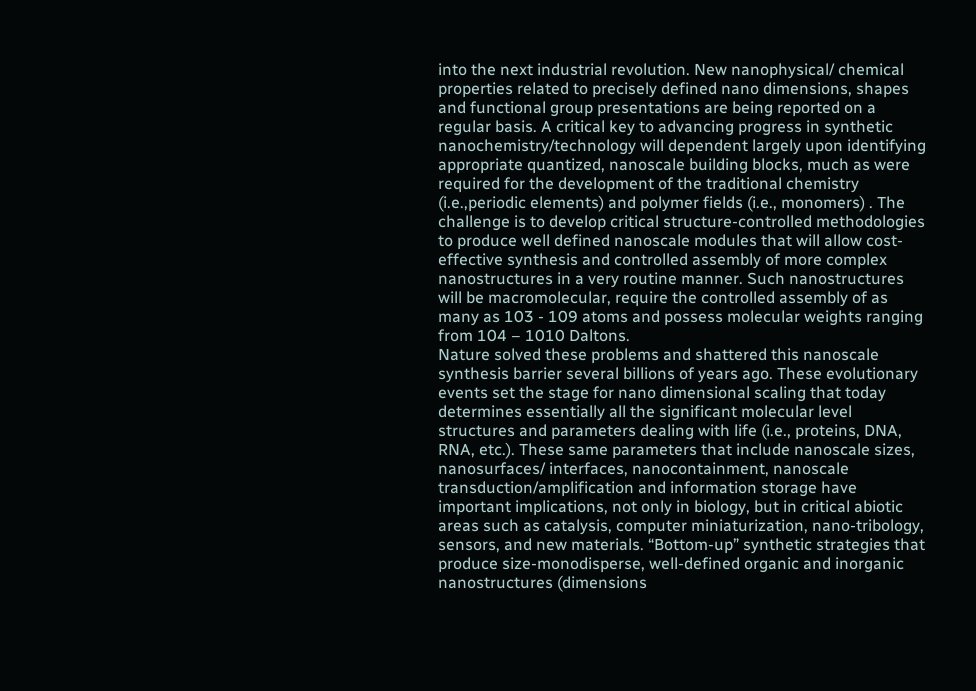into the next industrial revolution. New nanophysical/ chemical properties related to precisely defined nano dimensions, shapes and functional group presentations are being reported on a regular basis. A critical key to advancing progress in synthetic nanochemistry/technology will dependent largely upon identifying appropriate quantized, nanoscale building blocks, much as were required for the development of the traditional chemistry (i.e.,periodic elements) and polymer fields (i.e., monomers) . The challenge is to develop critical structure-controlled methodologies to produce well defined nanoscale modules that will allow cost-effective synthesis and controlled assembly of more complex nanostructures in a very routine manner. Such nanostructures will be macromolecular, require the controlled assembly of as many as 103 - 109 atoms and possess molecular weights ranging from 104 – 1010 Daltons.
Nature solved these problems and shattered this nanoscale synthesis barrier several billions of years ago. These evolutionary events set the stage for nano dimensional scaling that today determines essentially all the significant molecular level structures and parameters dealing with life (i.e., proteins, DNA, RNA, etc.). These same parameters that include nanoscale sizes, nanosurfaces/ interfaces, nanocontainment, nanoscale transduction/amplification and information storage have important implications, not only in biology, but in critical abiotic areas such as catalysis, computer miniaturization, nano-tribology, sensors, and new materials. “Bottom-up” synthetic strategies that produce size-monodisperse, well-defined organic and inorganic nanostructures (dimensions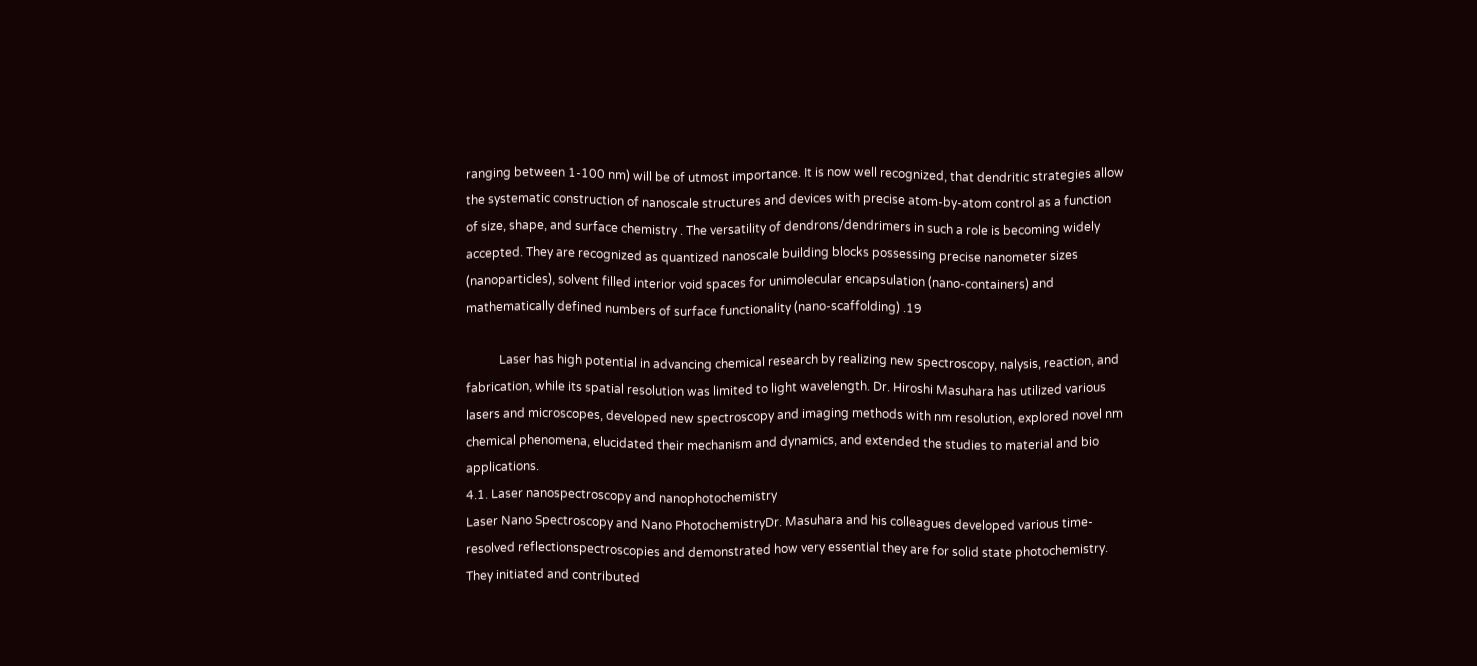ranging between 1-100 nm) will be of utmost importance. It is now well recognized, that dendritic strategies allow the systematic construction of nanoscale structures and devices with precise atom-by-atom control as a function of size, shape, and surface chemistry . The versatility of dendrons/dendrimers in such a role is becoming widely accepted. They are recognized as quantized nanoscale building blocks possessing precise nanometer sizes (nanoparticles), solvent filled interior void spaces for unimolecular encapsulation (nano-containers) and mathematically defined numbers of surface functionality (nano-scaffolding) .19

           Laser has high potential in advancing chemical research by realizing new spectroscopy, nalysis, reaction, and fabrication, while its spatial resolution was limited to light wavelength. Dr. Hiroshi Masuhara has utilized various lasers and microscopes, developed new spectroscopy and imaging methods with nm resolution, explored novel nm chemical phenomena, elucidated their mechanism and dynamics, and extended the studies to material and bio applications.
4.1. Laser nanospectroscopy and nanophotochemistry
Laser Nano Spectroscopy and Nano PhotochemistryDr. Masuhara and his colleagues developed various time-resolved reflectionspectroscopies and demonstrated how very essential they are for solid state photochemistry. They initiated and contributed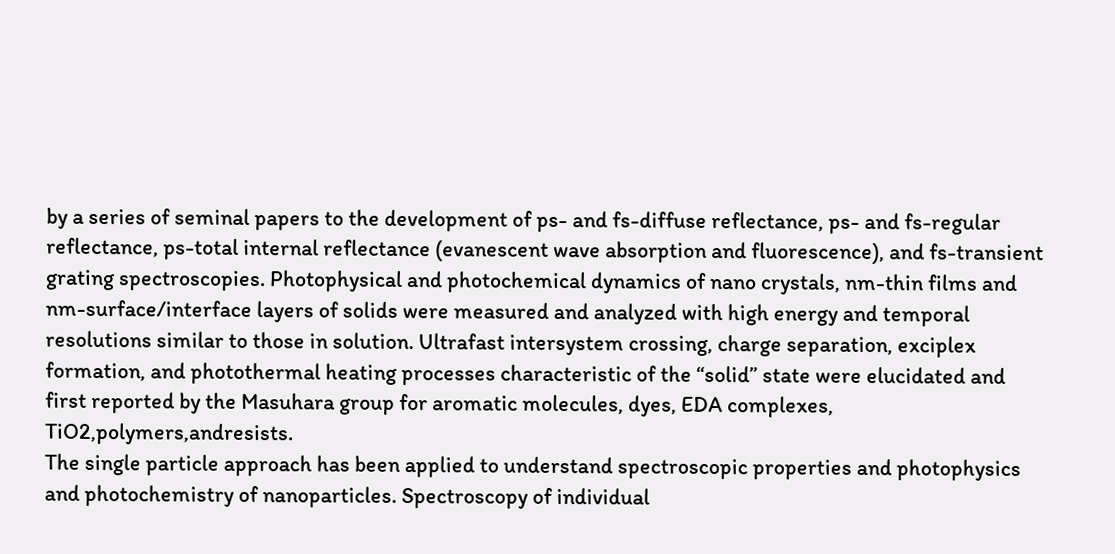by a series of seminal papers to the development of ps- and fs-diffuse reflectance, ps- and fs-regular reflectance, ps-total internal reflectance (evanescent wave absorption and fluorescence), and fs-transient grating spectroscopies. Photophysical and photochemical dynamics of nano crystals, nm-thin films and nm-surface/interface layers of solids were measured and analyzed with high energy and temporal resolutions similar to those in solution. Ultrafast intersystem crossing, charge separation, exciplex formation, and photothermal heating processes characteristic of the “solid” state were elucidated and first reported by the Masuhara group for aromatic molecules, dyes, EDA complexes, TiO2,polymers,andresists.
The single particle approach has been applied to understand spectroscopic properties and photophysics and photochemistry of nanoparticles. Spectroscopy of individual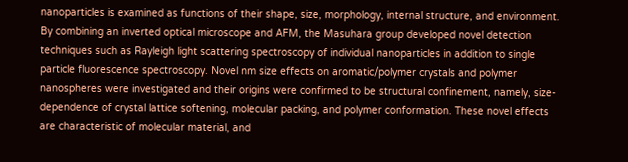nanoparticles is examined as functions of their shape, size, morphology, internal structure, and environment. By combining an inverted optical microscope and AFM, the Masuhara group developed novel detection techniques such as Rayleigh light scattering spectroscopy of individual nanoparticles in addition to single particle fluorescence spectroscopy. Novel nm size effects on aromatic/polymer crystals and polymer nanospheres were investigated and their origins were confirmed to be structural confinement, namely, size-dependence of crystal lattice softening, molecular packing, and polymer conformation. These novel effects are characteristic of molecular material, and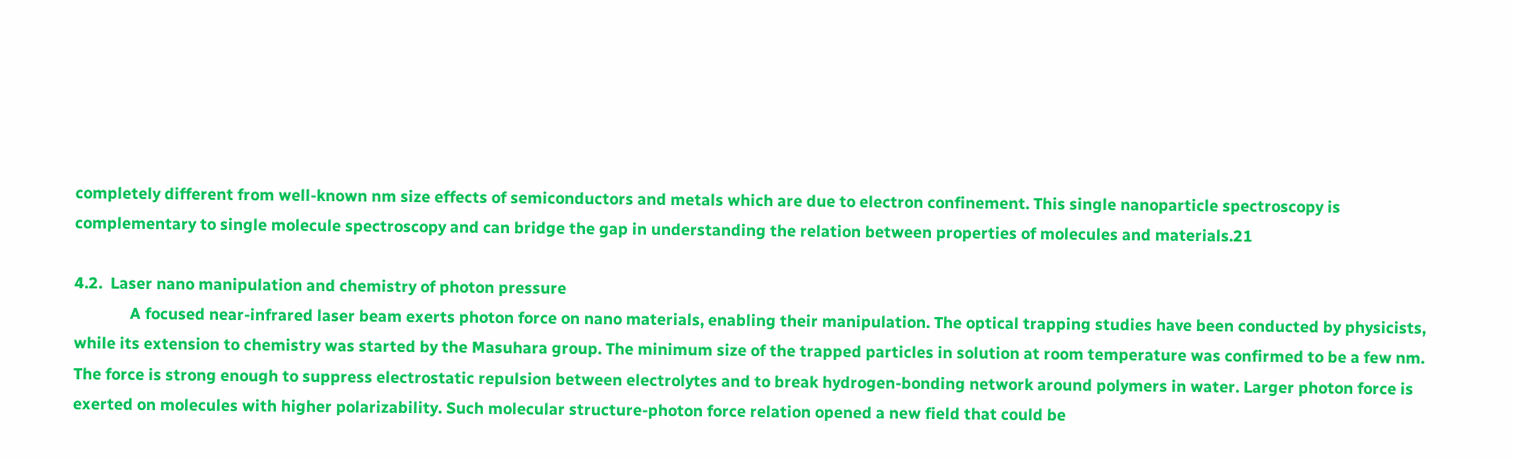completely different from well-known nm size effects of semiconductors and metals which are due to electron confinement. This single nanoparticle spectroscopy is complementary to single molecule spectroscopy and can bridge the gap in understanding the relation between properties of molecules and materials.21

4.2.  Laser nano manipulation and chemistry of photon pressure
              A focused near-infrared laser beam exerts photon force on nano materials, enabling their manipulation. The optical trapping studies have been conducted by physicists, while its extension to chemistry was started by the Masuhara group. The minimum size of the trapped particles in solution at room temperature was confirmed to be a few nm. The force is strong enough to suppress electrostatic repulsion between electrolytes and to break hydrogen-bonding network around polymers in water. Larger photon force is exerted on molecules with higher polarizability. Such molecular structure-photon force relation opened a new field that could be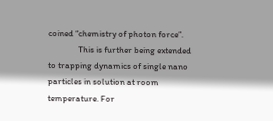coined “chemistry of photon force”.
               This is further being extended to trapping dynamics of single nano particles in solution at room temperature. For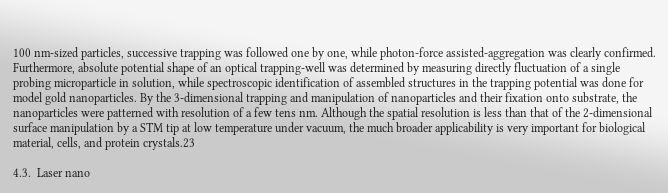100 nm-sized particles, successive trapping was followed one by one, while photon-force assisted-aggregation was clearly confirmed. Furthermore, absolute potential shape of an optical trapping-well was determined by measuring directly fluctuation of a single probing microparticle in solution, while spectroscopic identification of assembled structures in the trapping potential was done for model gold nanoparticles. By the 3-dimensional trapping and manipulation of nanoparticles and their fixation onto substrate, the nanoparticles were patterned with resolution of a few tens nm. Although the spatial resolution is less than that of the 2-dimensional surface manipulation by a STM tip at low temperature under vacuum, the much broader applicability is very important for biological material, cells, and protein crystals.23

4.3.  Laser nano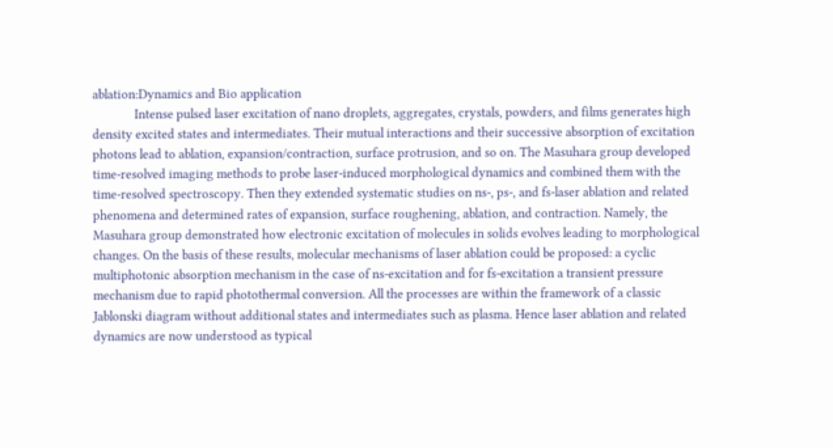ablation:Dynamics and Bio application
              Intense pulsed laser excitation of nano droplets, aggregates, crystals, powders, and films generates high density excited states and intermediates. Their mutual interactions and their successive absorption of excitation photons lead to ablation, expansion/contraction, surface protrusion, and so on. The Masuhara group developed time-resolved imaging methods to probe laser-induced morphological dynamics and combined them with the time-resolved spectroscopy. Then they extended systematic studies on ns-, ps-, and fs-laser ablation and related phenomena and determined rates of expansion, surface roughening, ablation, and contraction. Namely, the Masuhara group demonstrated how electronic excitation of molecules in solids evolves leading to morphological changes. On the basis of these results, molecular mechanisms of laser ablation could be proposed: a cyclic multiphotonic absorption mechanism in the case of ns-excitation and for fs-excitation a transient pressure mechanism due to rapid photothermal conversion. All the processes are within the framework of a classic Jablonski diagram without additional states and intermediates such as plasma. Hence laser ablation and related dynamics are now understood as typical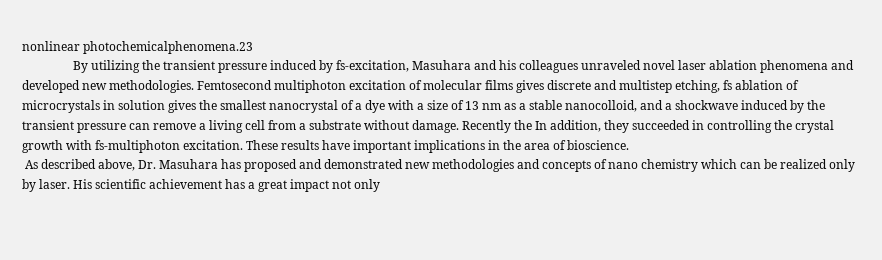nonlinear photochemicalphenomena.23
                 By utilizing the transient pressure induced by fs-excitation, Masuhara and his colleagues unraveled novel laser ablation phenomena and developed new methodologies. Femtosecond multiphoton excitation of molecular films gives discrete and multistep etching, fs ablation of microcrystals in solution gives the smallest nanocrystal of a dye with a size of 13 nm as a stable nanocolloid, and a shockwave induced by the transient pressure can remove a living cell from a substrate without damage. Recently the In addition, they succeeded in controlling the crystal growth with fs-multiphoton excitation. These results have important implications in the area of bioscience.
 As described above, Dr. Masuhara has proposed and demonstrated new methodologies and concepts of nano chemistry which can be realized only by laser. His scientific achievement has a great impact not only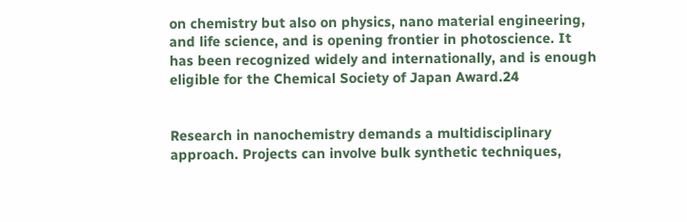on chemistry but also on physics, nano material engineering, and life science, and is opening frontier in photoscience. It has been recognized widely and internationally, and is enough eligible for the Chemical Society of Japan Award.24


Research in nanochemistry demands a multidisciplinary approach. Projects can involve bulk synthetic techniques,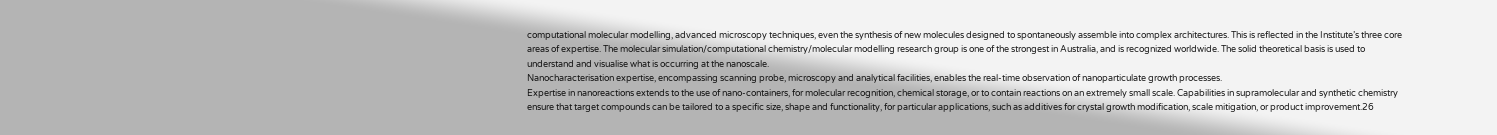computational molecular modelling, advanced microscopy techniques, even the synthesis of new molecules designed to spontaneously assemble into complex architectures. This is reflected in the Institute’s three core areas of expertise. The molecular simulation/computational chemistry/molecular modelling research group is one of the strongest in Australia, and is recognized worldwide. The solid theoretical basis is used to understand and visualise what is occurring at the nanoscale.
Nanocharacterisation expertise, encompassing scanning probe, microscopy and analytical facilities, enables the real-time observation of nanoparticulate growth processes.
Expertise in nanoreactions extends to the use of nano-containers, for molecular recognition, chemical storage, or to contain reactions on an extremely small scale. Capabilities in supramolecular and synthetic chemistry ensure that target compounds can be tailored to a specific size, shape and functionality, for particular applications, such as additives for crystal growth modification, scale mitigation, or product improvement.26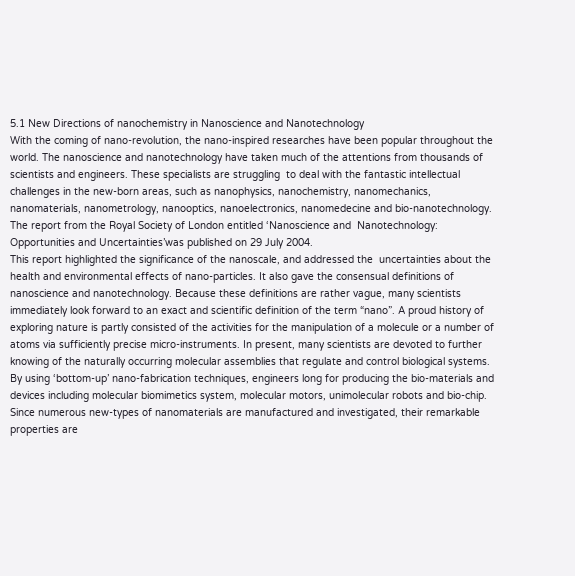5.1 New Directions of nanochemistry in Nanoscience and Nanotechnology
With the coming of nano-revolution, the nano-inspired researches have been popular throughout the world. The nanoscience and nanotechnology have taken much of the attentions from thousands of scientists and engineers. These specialists are struggling  to deal with the fantastic intellectual challenges in the new-born areas, such as nanophysics, nanochemistry, nanomechanics, nanomaterials, nanometrology, nanooptics, nanoelectronics, nanomedecine and bio-nanotechnology.  The report from the Royal Society of London entitled ‘Nanoscience and  Nanotechnology: Opportunities and Uncertainties’was published on 29 July 2004.
This report highlighted the significance of the nanoscale, and addressed the  uncertainties about the health and environmental effects of nano-particles. It also gave the consensual definitions of nanoscience and nanotechnology. Because these definitions are rather vague, many scientists immediately look forward to an exact and scientific definition of the term “nano”. A proud history of exploring nature is partly consisted of the activities for the manipulation of a molecule or a number of atoms via sufficiently precise micro-instruments. In present, many scientists are devoted to further knowing of the naturally occurring molecular assemblies that regulate and control biological systems. By using ‘bottom-up’ nano-fabrication techniques, engineers long for producing the bio-materials and devices including molecular biomimetics system, molecular motors, unimolecular robots and bio-chip. Since numerous new-types of nanomaterials are manufactured and investigated, their remarkable properties are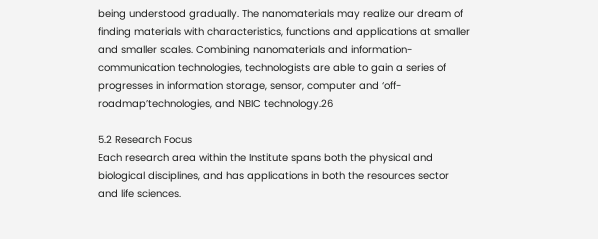being understood gradually. The nanomaterials may realize our dream of finding materials with characteristics, functions and applications at smaller and smaller scales. Combining nanomaterials and information-communication technologies, technologists are able to gain a series of progresses in information storage, sensor, computer and ‘off-roadmap’technologies, and NBIC technology.26

5.2 Research Focus
Each research area within the Institute spans both the physical and biological disciplines, and has applications in both the resources sector and life sciences.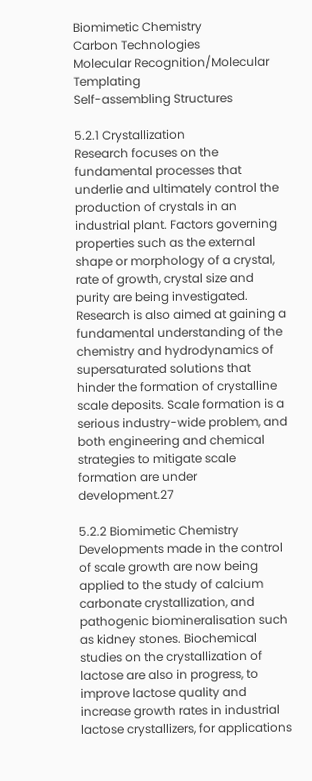Biomimetic Chemistry
Carbon Technologies
Molecular Recognition/Molecular Templating
Self-assembling Structures

5.2.1 Crystallization
Research focuses on the fundamental processes that underlie and ultimately control the production of crystals in an industrial plant. Factors governing properties such as the external shape or morphology of a crystal, rate of growth, crystal size and purity are being investigated. Research is also aimed at gaining a fundamental understanding of the chemistry and hydrodynamics of supersaturated solutions that hinder the formation of crystalline scale deposits. Scale formation is a serious industry-wide problem, and both engineering and chemical strategies to mitigate scale formation are under development.27

5.2.2 Biomimetic Chemistry
Developments made in the control of scale growth are now being applied to the study of calcium carbonate crystallization, and pathogenic biomineralisation such as kidney stones. Biochemical studies on the crystallization of lactose are also in progress, to improve lactose quality and increase growth rates in industrial lactose crystallizers, for applications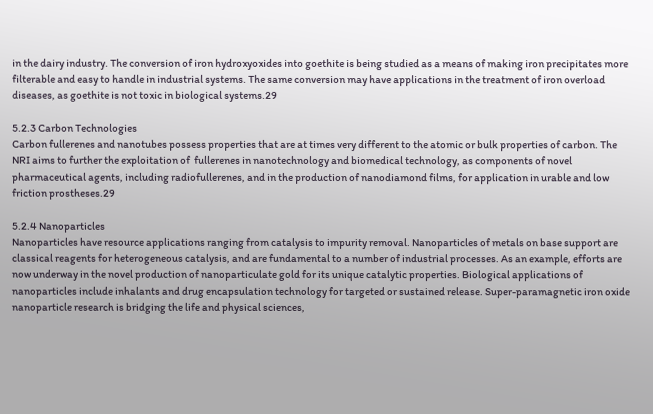in the dairy industry. The conversion of iron hydroxyoxides into goethite is being studied as a means of making iron precipitates more filterable and easy to handle in industrial systems. The same conversion may have applications in the treatment of iron overload diseases, as goethite is not toxic in biological systems.29

5.2.3 Carbon Technologies
Carbon fullerenes and nanotubes possess properties that are at times very different to the atomic or bulk properties of carbon. The NRI aims to further the exploitation of  fullerenes in nanotechnology and biomedical technology, as components of novel pharmaceutical agents, including radiofullerenes, and in the production of nanodiamond films, for application in urable and low friction prostheses.29

5.2.4 Nanoparticles
Nanoparticles have resource applications ranging from catalysis to impurity removal. Nanoparticles of metals on base support are classical reagents for heterogeneous catalysis, and are fundamental to a number of industrial processes. As an example, efforts are now underway in the novel production of nanoparticulate gold for its unique catalytic properties. Biological applications of nanoparticles include inhalants and drug encapsulation technology for targeted or sustained release. Super-paramagnetic iron oxide nanoparticle research is bridging the life and physical sciences,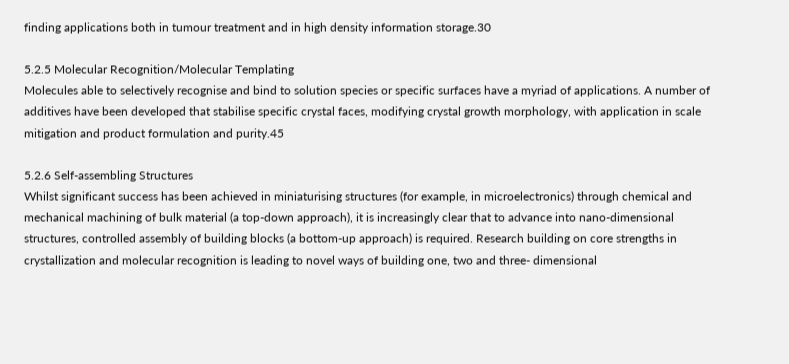finding applications both in tumour treatment and in high density information storage.30

5.2.5 Molecular Recognition/Molecular Templating
Molecules able to selectively recognise and bind to solution species or specific surfaces have a myriad of applications. A number of additives have been developed that stabilise specific crystal faces, modifying crystal growth morphology, with application in scale mitigation and product formulation and purity.45

5.2.6 Self-assembling Structures
Whilst significant success has been achieved in miniaturising structures (for example, in microelectronics) through chemical and mechanical machining of bulk material (a top-down approach), it is increasingly clear that to advance into nano-dimensional structures, controlled assembly of building blocks (a bottom-up approach) is required. Research building on core strengths in crystallization and molecular recognition is leading to novel ways of building one, two and three- dimensional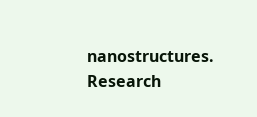nanostructures. Research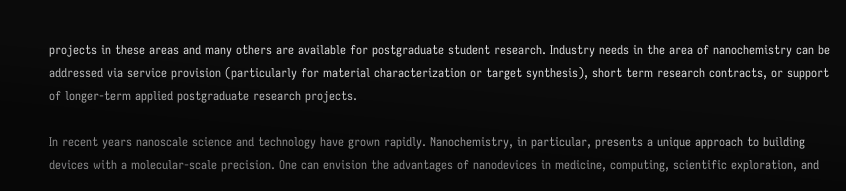projects in these areas and many others are available for postgraduate student research. Industry needs in the area of nanochemistry can be addressed via service provision (particularly for material characterization or target synthesis), short term research contracts, or support of longer-term applied postgraduate research projects.

In recent years nanoscale science and technology have grown rapidly. Nanochemistry, in particular, presents a unique approach to building devices with a molecular-scale precision. One can envision the advantages of nanodevices in medicine, computing, scientific exploration, and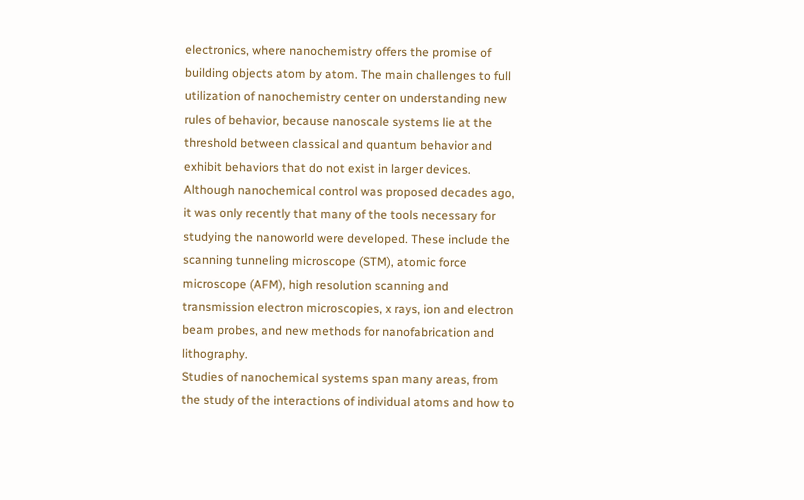electronics, where nanochemistry offers the promise of building objects atom by atom. The main challenges to full utilization of nanochemistry center on understanding new rules of behavior, because nanoscale systems lie at the threshold between classical and quantum behavior and exhibit behaviors that do not exist in larger devices.
Although nanochemical control was proposed decades ago, it was only recently that many of the tools necessary for studying the nanoworld were developed. These include the scanning tunneling microscope (STM), atomic force microscope (AFM), high resolution scanning and transmission electron microscopies, x rays, ion and electron beam probes, and new methods for nanofabrication and lithography.
Studies of nanochemical systems span many areas, from the study of the interactions of individual atoms and how to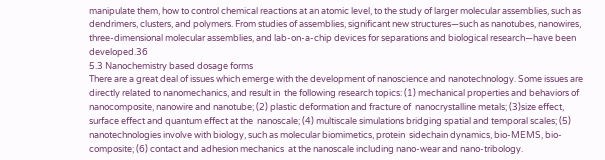manipulate them, how to control chemical reactions at an atomic level, to the study of larger molecular assemblies, such as dendrimers, clusters, and polymers. From studies of assemblies, significant new structures—such as nanotubes, nanowires, three-dimensional molecular assemblies, and lab-on-a-chip devices for separations and biological research—have been developed.36
5.3 Nanochemistry based dosage forms
There are a great deal of issues which emerge with the development of nanoscience and nanotechnology. Some issues are directly related to nanomechanics, and result in  the following research topics: (1) mechanical properties and behaviors of  nanocomposite, nanowire and nanotube; (2) plastic deformation and fracture of  nanocrystalline metals; (3)size effect, surface effect and quantum effect at the  nanoscale; (4) multiscale simulations bridging spatial and temporal scales; (5)  nanotechnologies involve with biology, such as molecular biomimetics, protein  sidechain dynamics, bio-MEMS, bio-composite; (6) contact and adhesion mechanics  at the nanoscale including nano-wear and nano-tribology.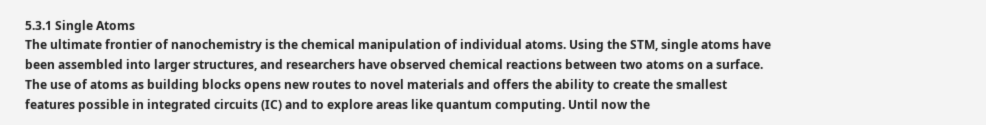5.3.1 Single Atoms
The ultimate frontier of nanochemistry is the chemical manipulation of individual atoms. Using the STM, single atoms have been assembled into larger structures, and researchers have observed chemical reactions between two atoms on a surface. The use of atoms as building blocks opens new routes to novel materials and offers the ability to create the smallest features possible in integrated circuits (IC) and to explore areas like quantum computing. Until now the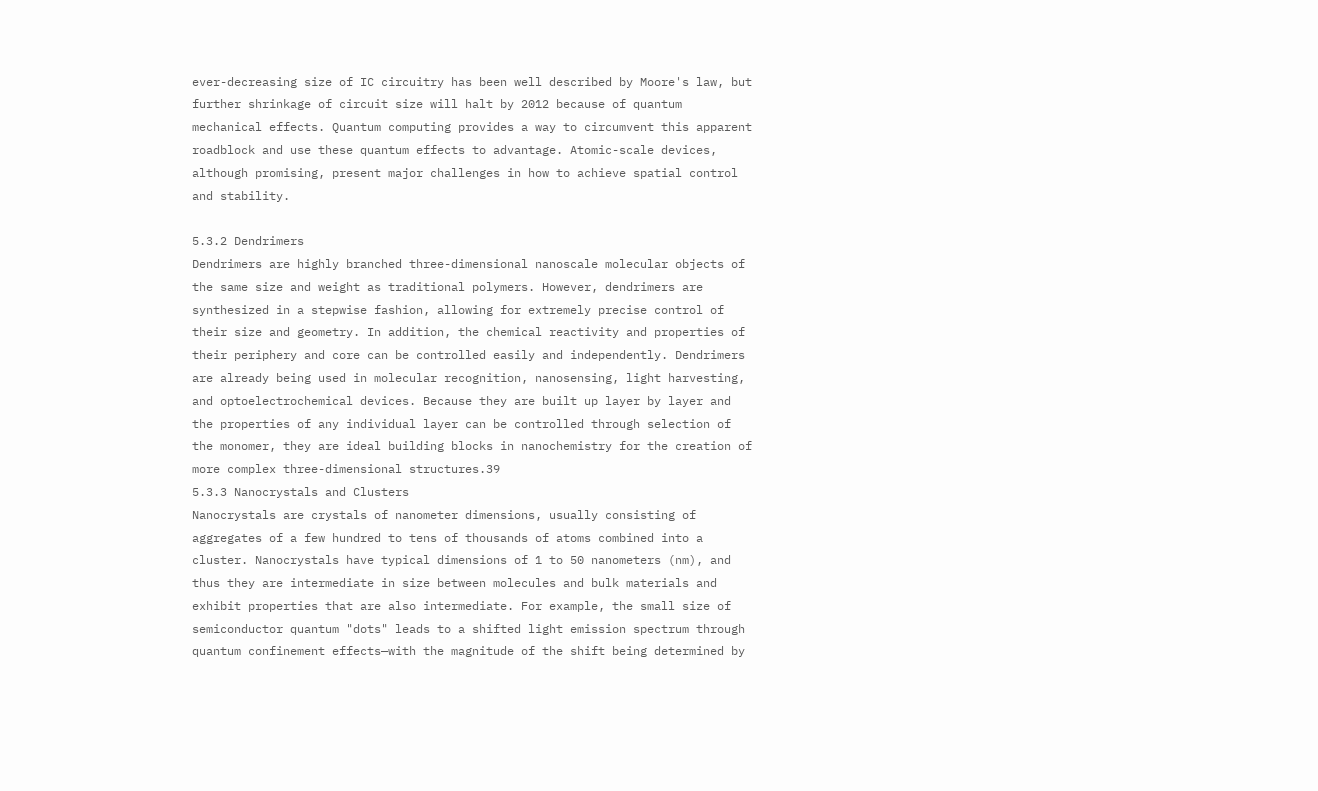ever-decreasing size of IC circuitry has been well described by Moore's law, but further shrinkage of circuit size will halt by 2012 because of quantum mechanical effects. Quantum computing provides a way to circumvent this apparent roadblock and use these quantum effects to advantage. Atomic-scale devices, although promising, present major challenges in how to achieve spatial control and stability.

5.3.2 Dendrimers
Dendrimers are highly branched three-dimensional nanoscale molecular objects of the same size and weight as traditional polymers. However, dendrimers are synthesized in a stepwise fashion, allowing for extremely precise control of their size and geometry. In addition, the chemical reactivity and properties of their periphery and core can be controlled easily and independently. Dendrimers are already being used in molecular recognition, nanosensing, light harvesting, and optoelectrochemical devices. Because they are built up layer by layer and the properties of any individual layer can be controlled through selection of the monomer, they are ideal building blocks in nanochemistry for the creation of more complex three-dimensional structures.39
5.3.3 Nanocrystals and Clusters
Nanocrystals are crystals of nanometer dimensions, usually consisting of aggregates of a few hundred to tens of thousands of atoms combined into a cluster. Nanocrystals have typical dimensions of 1 to 50 nanometers (nm), and thus they are intermediate in size between molecules and bulk materials and exhibit properties that are also intermediate. For example, the small size of semiconductor quantum "dots" leads to a shifted light emission spectrum through quantum confinement effects—with the magnitude of the shift being determined by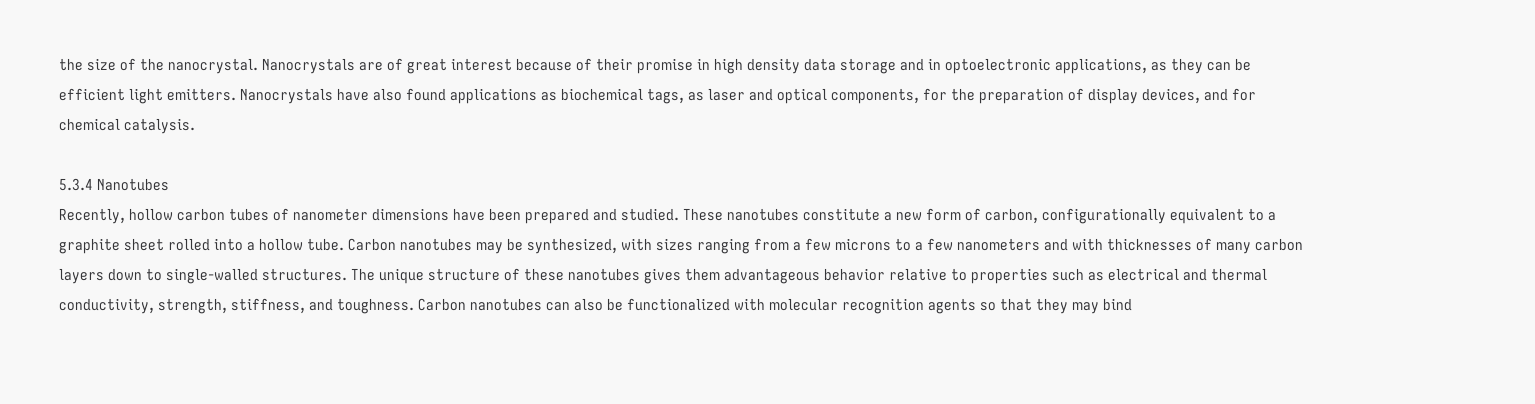the size of the nanocrystal. Nanocrystals are of great interest because of their promise in high density data storage and in optoelectronic applications, as they can be efficient light emitters. Nanocrystals have also found applications as biochemical tags, as laser and optical components, for the preparation of display devices, and for chemical catalysis.

5.3.4 Nanotubes
Recently, hollow carbon tubes of nanometer dimensions have been prepared and studied. These nanotubes constitute a new form of carbon, configurationally equivalent to a graphite sheet rolled into a hollow tube. Carbon nanotubes may be synthesized, with sizes ranging from a few microns to a few nanometers and with thicknesses of many carbon layers down to single-walled structures. The unique structure of these nanotubes gives them advantageous behavior relative to properties such as electrical and thermal conductivity, strength, stiffness, and toughness. Carbon nanotubes can also be functionalized with molecular recognition agents so that they may bind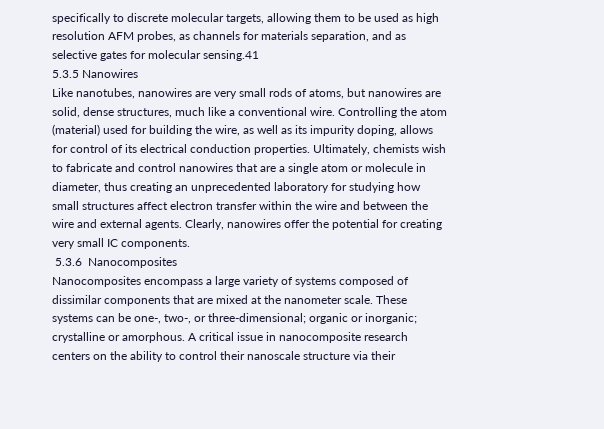specifically to discrete molecular targets, allowing them to be used as high resolution AFM probes, as channels for materials separation, and as selective gates for molecular sensing.41
5.3.5 Nanowires
Like nanotubes, nanowires are very small rods of atoms, but nanowires are solid, dense structures, much like a conventional wire. Controlling the atom (material) used for building the wire, as well as its impurity doping, allows for control of its electrical conduction properties. Ultimately, chemists wish to fabricate and control nanowires that are a single atom or molecule in diameter, thus creating an unprecedented laboratory for studying how small structures affect electron transfer within the wire and between the wire and external agents. Clearly, nanowires offer the potential for creating very small IC components.
 5.3.6  Nanocomposites
Nanocomposites encompass a large variety of systems composed of dissimilar components that are mixed at the nanometer scale. These systems can be one-, two-, or three-dimensional; organic or inorganic; crystalline or amorphous. A critical issue in nanocomposite research centers on the ability to control their nanoscale structure via their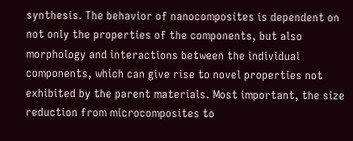synthesis. The behavior of nanocomposites is dependent on not only the properties of the components, but also morphology and interactions between the individual components, which can give rise to novel properties not exhibited by the parent materials. Most important, the size reduction from microcomposites to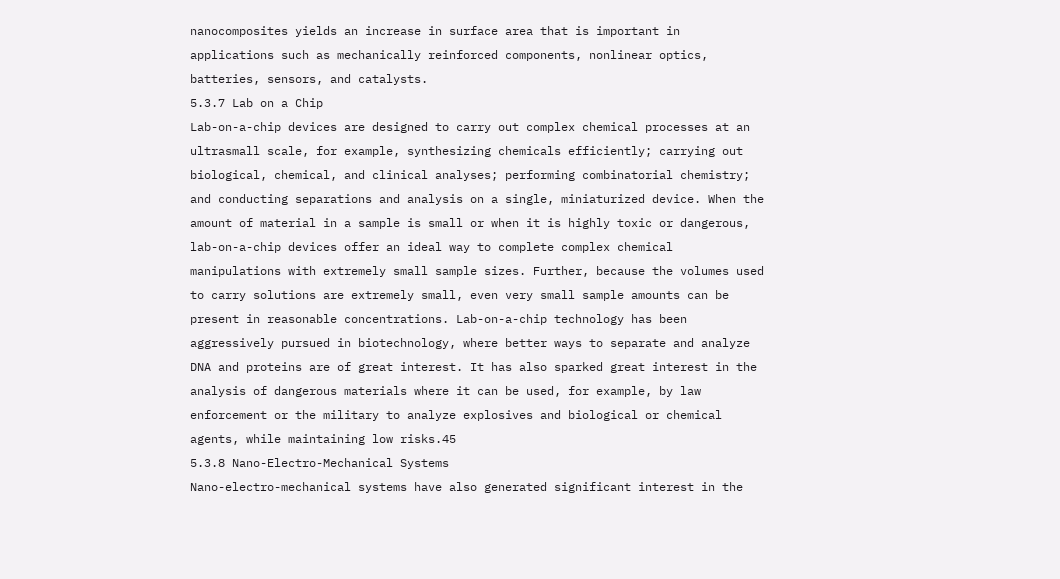nanocomposites yields an increase in surface area that is important in applications such as mechanically reinforced components, nonlinear optics, batteries, sensors, and catalysts.
5.3.7 Lab on a Chip
Lab-on-a-chip devices are designed to carry out complex chemical processes at an ultrasmall scale, for example, synthesizing chemicals efficiently; carrying out biological, chemical, and clinical analyses; performing combinatorial chemistry; and conducting separations and analysis on a single, miniaturized device. When the amount of material in a sample is small or when it is highly toxic or dangerous, lab-on-a-chip devices offer an ideal way to complete complex chemical manipulations with extremely small sample sizes. Further, because the volumes used to carry solutions are extremely small, even very small sample amounts can be present in reasonable concentrations. Lab-on-a-chip technology has been aggressively pursued in biotechnology, where better ways to separate and analyze DNA and proteins are of great interest. It has also sparked great interest in the analysis of dangerous materials where it can be used, for example, by law enforcement or the military to analyze explosives and biological or chemical agents, while maintaining low risks.45
5.3.8 Nano-Electro-Mechanical Systems
Nano-electro-mechanical systems have also generated significant interest in the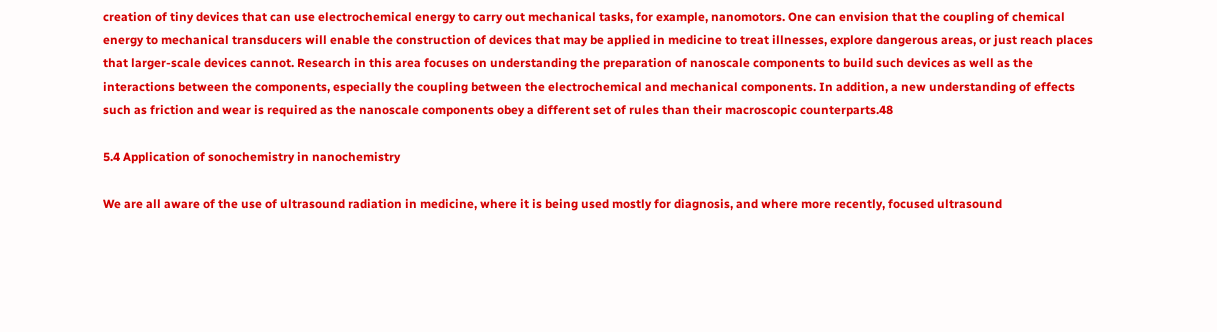creation of tiny devices that can use electrochemical energy to carry out mechanical tasks, for example, nanomotors. One can envision that the coupling of chemical energy to mechanical transducers will enable the construction of devices that may be applied in medicine to treat illnesses, explore dangerous areas, or just reach places that larger-scale devices cannot. Research in this area focuses on understanding the preparation of nanoscale components to build such devices as well as the interactions between the components, especially the coupling between the electrochemical and mechanical components. In addition, a new understanding of effects such as friction and wear is required as the nanoscale components obey a different set of rules than their macroscopic counterparts.48

5.4 Application of sonochemistry in nanochemistry

We are all aware of the use of ultrasound radiation in medicine, where it is being used mostly for diagnosis, and where more recently, focused ultrasound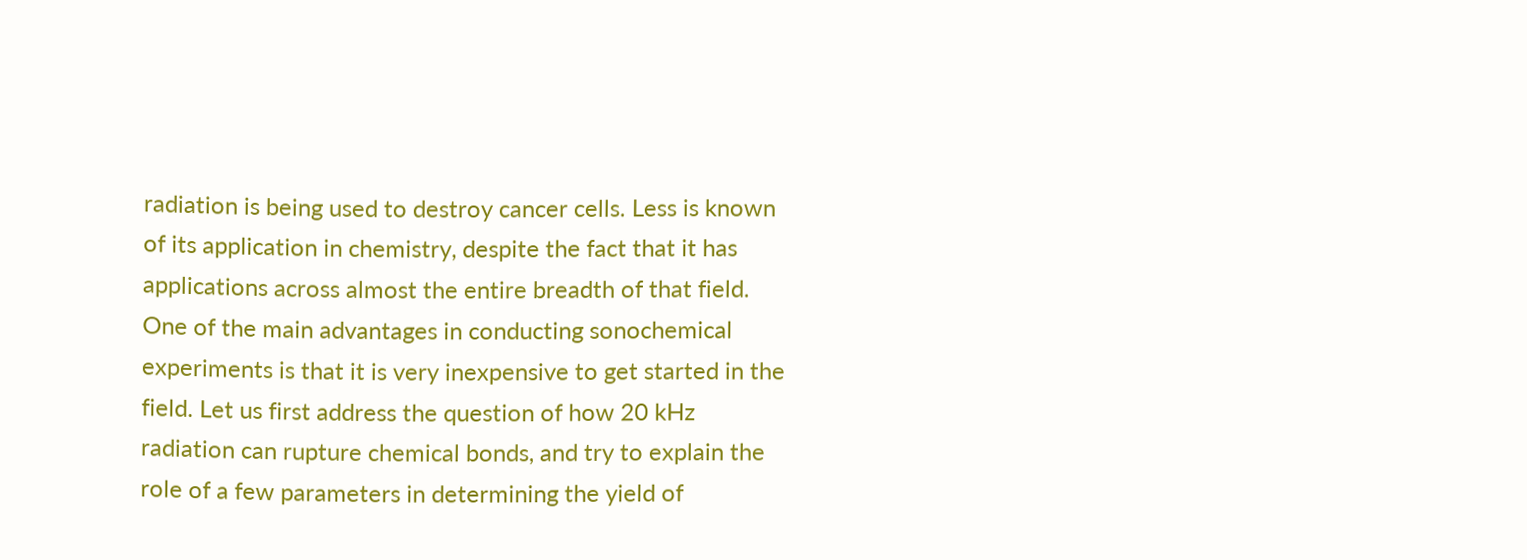radiation is being used to destroy cancer cells. Less is known of its application in chemistry, despite the fact that it has applications across almost the entire breadth of that field. One of the main advantages in conducting sonochemical experiments is that it is very inexpensive to get started in the field. Let us first address the question of how 20 kHz radiation can rupture chemical bonds, and try to explain the role of a few parameters in determining the yield of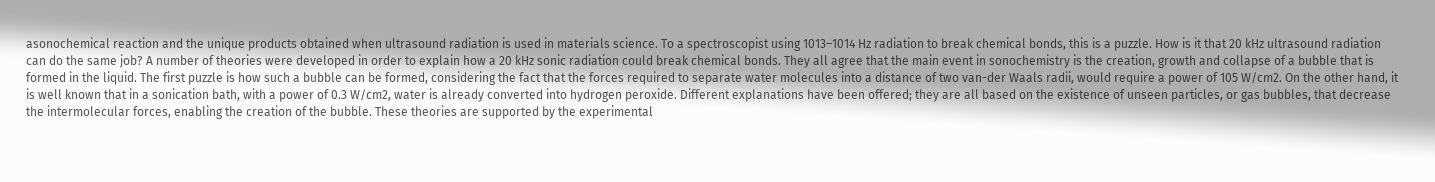asonochemical reaction and the unique products obtained when ultrasound radiation is used in materials science. To a spectroscopist using 1013–1014 Hz radiation to break chemical bonds, this is a puzzle. How is it that 20 kHz ultrasound radiation can do the same job? A number of theories were developed in order to explain how a 20 kHz sonic radiation could break chemical bonds. They all agree that the main event in sonochemistry is the creation, growth and collapse of a bubble that is formed in the liquid. The first puzzle is how such a bubble can be formed, considering the fact that the forces required to separate water molecules into a distance of two van-der Waals radii, would require a power of 105 W/cm2. On the other hand, it is well known that in a sonication bath, with a power of 0.3 W/cm2, water is already converted into hydrogen peroxide. Different explanations have been offered; they are all based on the existence of unseen particles, or gas bubbles, that decrease the intermolecular forces, enabling the creation of the bubble. These theories are supported by the experimental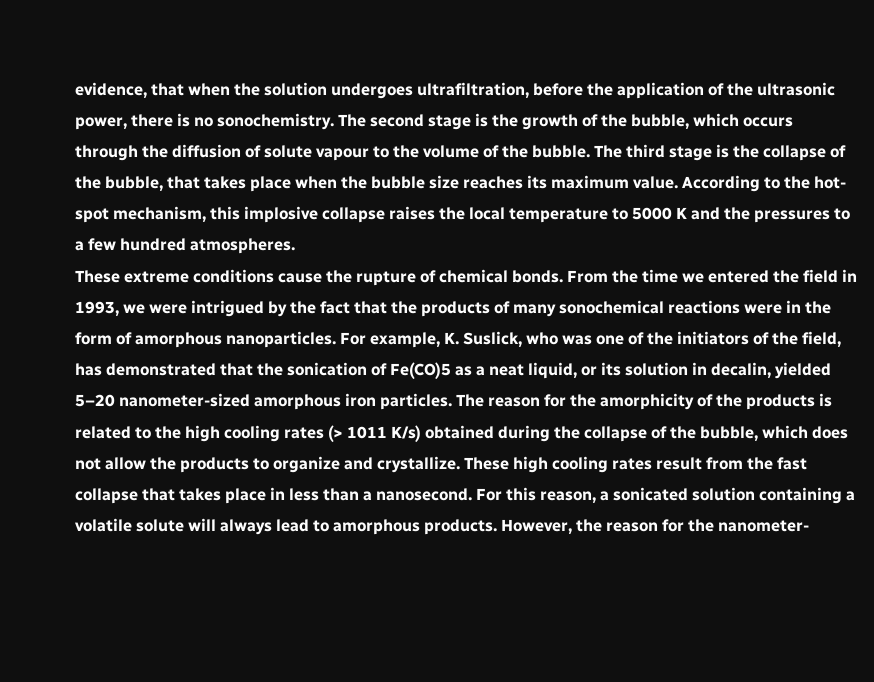evidence, that when the solution undergoes ultrafiltration, before the application of the ultrasonic power, there is no sonochemistry. The second stage is the growth of the bubble, which occurs through the diffusion of solute vapour to the volume of the bubble. The third stage is the collapse of the bubble, that takes place when the bubble size reaches its maximum value. According to the hot-spot mechanism, this implosive collapse raises the local temperature to 5000 K and the pressures to a few hundred atmospheres.
These extreme conditions cause the rupture of chemical bonds. From the time we entered the field in 1993, we were intrigued by the fact that the products of many sonochemical reactions were in the form of amorphous nanoparticles. For example, K. Suslick, who was one of the initiators of the field, has demonstrated that the sonication of Fe(CO)5 as a neat liquid, or its solution in decalin, yielded 5–20 nanometer-sized amorphous iron particles. The reason for the amorphicity of the products is related to the high cooling rates (> 1011 K/s) obtained during the collapse of the bubble, which does not allow the products to organize and crystallize. These high cooling rates result from the fast collapse that takes place in less than a nanosecond. For this reason, a sonicated solution containing a volatile solute will always lead to amorphous products. However, the reason for the nanometer-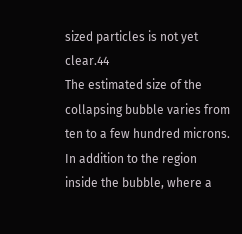sized particles is not yet clear.44
The estimated size of the collapsing bubble varies from ten to a few hundred microns. In addition to the region inside the bubble, where a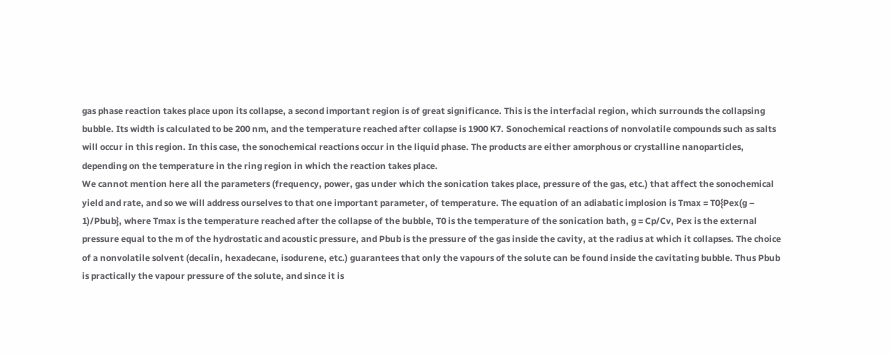gas phase reaction takes place upon its collapse, a second important region is of great significance. This is the interfacial region, which surrounds the collapsing bubble. Its width is calculated to be 200 nm, and the temperature reached after collapse is 1900 K7. Sonochemical reactions of nonvolatile compounds such as salts will occur in this region. In this case, the sonochemical reactions occur in the liquid phase. The products are either amorphous or crystalline nanoparticles, depending on the temperature in the ring region in which the reaction takes place.
We cannot mention here all the parameters (frequency, power, gas under which the sonication takes place, pressure of the gas, etc.) that affect the sonochemical yield and rate, and so we will address ourselves to that one important parameter, of temperature. The equation of an adiabatic implosion is Tmax = T0{Pex(g – 1)/Pbub}, where Tmax is the temperature reached after the collapse of the bubble, T0 is the temperature of the sonication bath, g = Cp/Cv, Pex is the external pressure equal to the m of the hydrostatic and acoustic pressure, and Pbub is the pressure of the gas inside the cavity, at the radius at which it collapses. The choice of a nonvolatile solvent (decalin, hexadecane, isodurene, etc.) guarantees that only the vapours of the solute can be found inside the cavitating bubble. Thus Pbub is practically the vapour pressure of the solute, and since it is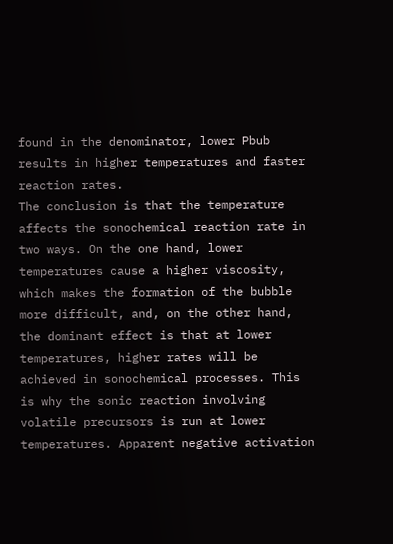found in the denominator, lower Pbub results in higher temperatures and faster reaction rates.
The conclusion is that the temperature affects the sonochemical reaction rate in two ways. On the one hand, lower temperatures cause a higher viscosity, which makes the formation of the bubble more difficult, and, on the other hand, the dominant effect is that at lower temperatures, higher rates will be achieved in sonochemical processes. This is why the sonic reaction involving volatile precursors is run at lower temperatures. Apparent negative activation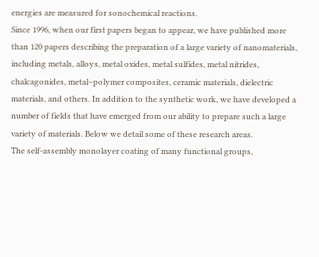energies are measured for sonochemical reactions.
Since 1996, when our first papers began to appear, we have published more than 120 papers describing the preparation of a large variety of nanomaterials, including metals, alloys, metal oxides, metal sulfides, metal nitrides, chalcagonides, metal–polymer composites, ceramic materials, dielectric materials, and others. In addition to the synthetic work, we have developed a number of fields that have emerged from our ability to prepare such a large variety of materials. Below we detail some of these research areas.
The self-assembly monolayer coating of many functional groups,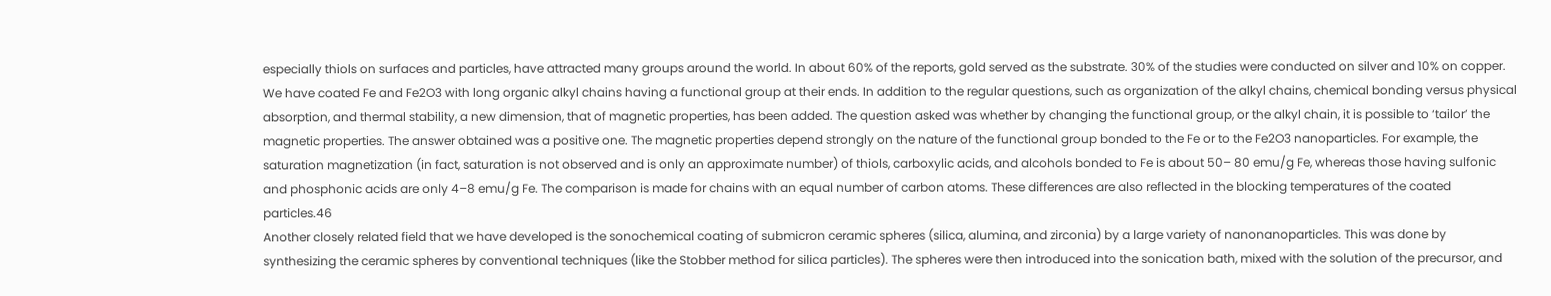especially thiols on surfaces and particles, have attracted many groups around the world. In about 60% of the reports, gold served as the substrate. 30% of the studies were conducted on silver and 10% on copper. We have coated Fe and Fe2O3 with long organic alkyl chains having a functional group at their ends. In addition to the regular questions, such as organization of the alkyl chains, chemical bonding versus physical absorption, and thermal stability, a new dimension, that of magnetic properties, has been added. The question asked was whether by changing the functional group, or the alkyl chain, it is possible to ‘tailor’ the magnetic properties. The answer obtained was a positive one. The magnetic properties depend strongly on the nature of the functional group bonded to the Fe or to the Fe2O3 nanoparticles. For example, the saturation magnetization (in fact, saturation is not observed and is only an approximate number) of thiols, carboxylic acids, and alcohols bonded to Fe is about 50– 80 emu/g Fe, whereas those having sulfonic and phosphonic acids are only 4–8 emu/g Fe. The comparison is made for chains with an equal number of carbon atoms. These differences are also reflected in the blocking temperatures of the coated particles.46
Another closely related field that we have developed is the sonochemical coating of submicron ceramic spheres (silica, alumina, and zirconia) by a large variety of nanonanoparticles. This was done by synthesizing the ceramic spheres by conventional techniques (like the Stobber method for silica particles). The spheres were then introduced into the sonication bath, mixed with the solution of the precursor, and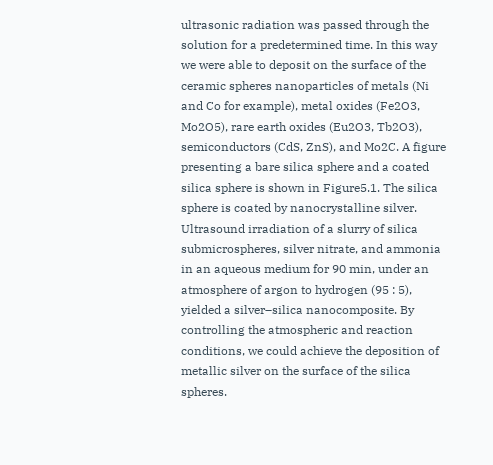ultrasonic radiation was passed through the solution for a predetermined time. In this way we were able to deposit on the surface of the ceramic spheres nanoparticles of metals (Ni and Co for example), metal oxides (Fe2O3, Mo2O5), rare earth oxides (Eu2O3, Tb2O3), semiconductors (CdS, ZnS), and Mo2C. A figure presenting a bare silica sphere and a coated silica sphere is shown in Figure5.1. The silica sphere is coated by nanocrystalline silver. Ultrasound irradiation of a slurry of silica submicrospheres, silver nitrate, and ammonia in an aqueous medium for 90 min, under an atmosphere of argon to hydrogen (95 : 5), yielded a silver–silica nanocomposite. By controlling the atmospheric and reaction conditions, we could achieve the deposition of metallic silver on the surface of the silica spheres.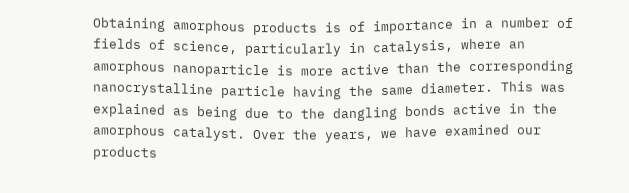Obtaining amorphous products is of importance in a number of fields of science, particularly in catalysis, where an amorphous nanoparticle is more active than the corresponding nanocrystalline particle having the same diameter. This was explained as being due to the dangling bonds active in the amorphous catalyst. Over the years, we have examined our products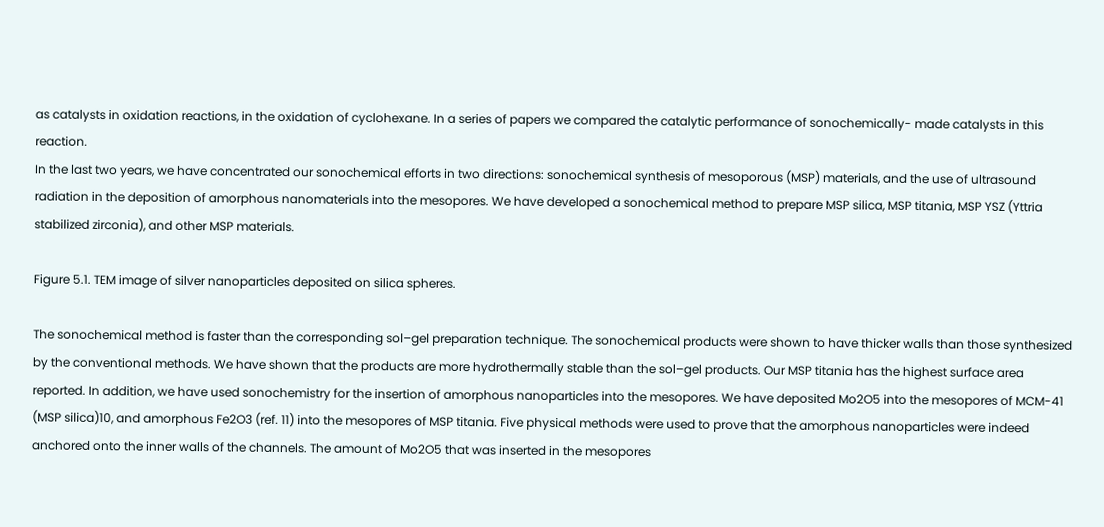as catalysts in oxidation reactions, in the oxidation of cyclohexane. In a series of papers we compared the catalytic performance of sonochemically- made catalysts in this reaction.
In the last two years, we have concentrated our sonochemical efforts in two directions: sonochemical synthesis of mesoporous (MSP) materials, and the use of ultrasound radiation in the deposition of amorphous nanomaterials into the mesopores. We have developed a sonochemical method to prepare MSP silica, MSP titania, MSP YSZ (Yttria stabilized zirconia), and other MSP materials.

Figure 5.1. TEM image of silver nanoparticles deposited on silica spheres.

The sonochemical method is faster than the corresponding sol–gel preparation technique. The sonochemical products were shown to have thicker walls than those synthesized by the conventional methods. We have shown that the products are more hydrothermally stable than the sol–gel products. Our MSP titania has the highest surface area reported. In addition, we have used sonochemistry for the insertion of amorphous nanoparticles into the mesopores. We have deposited Mo2O5 into the mesopores of MCM-41 (MSP silica)10, and amorphous Fe2O3 (ref. 11) into the mesopores of MSP titania. Five physical methods were used to prove that the amorphous nanoparticles were indeed anchored onto the inner walls of the channels. The amount of Mo2O5 that was inserted in the mesopores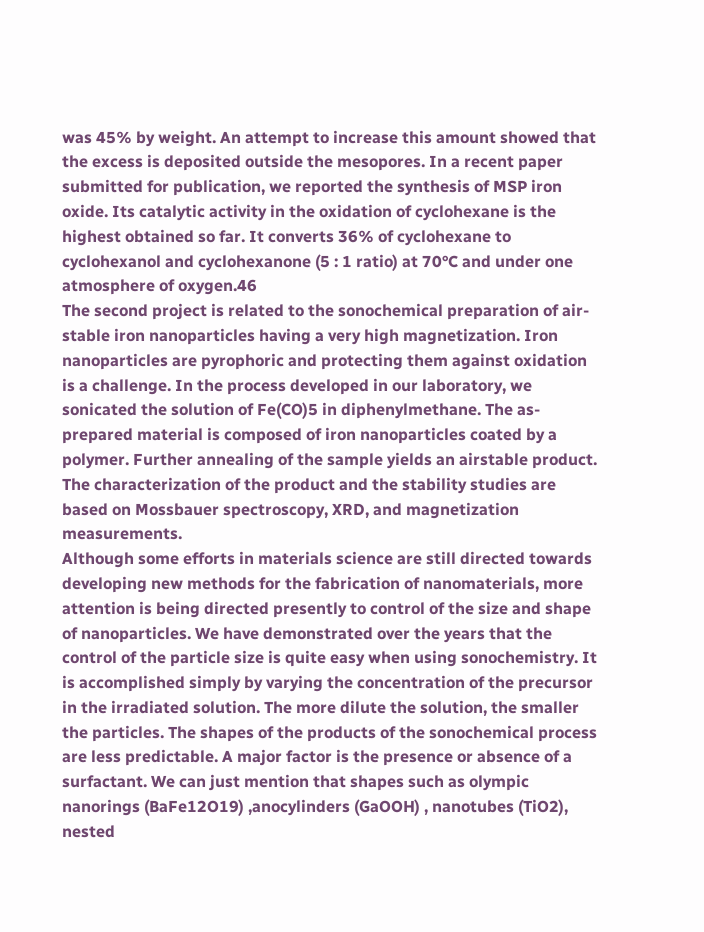was 45% by weight. An attempt to increase this amount showed that the excess is deposited outside the mesopores. In a recent paper submitted for publication, we reported the synthesis of MSP iron oxide. Its catalytic activity in the oxidation of cyclohexane is the highest obtained so far. It converts 36% of cyclohexane to cyclohexanol and cyclohexanone (5 : 1 ratio) at 70°C and under one atmosphere of oxygen.46
The second project is related to the sonochemical preparation of air-stable iron nanoparticles having a very high magnetization. Iron nanoparticles are pyrophoric and protecting them against oxidation is a challenge. In the process developed in our laboratory, we sonicated the solution of Fe(CO)5 in diphenylmethane. The as-prepared material is composed of iron nanoparticles coated by a polymer. Further annealing of the sample yields an airstable product. The characterization of the product and the stability studies are based on Mossbauer spectroscopy, XRD, and magnetization measurements.
Although some efforts in materials science are still directed towards developing new methods for the fabrication of nanomaterials, more attention is being directed presently to control of the size and shape of nanoparticles. We have demonstrated over the years that the control of the particle size is quite easy when using sonochemistry. It is accomplished simply by varying the concentration of the precursor in the irradiated solution. The more dilute the solution, the smaller the particles. The shapes of the products of the sonochemical process are less predictable. A major factor is the presence or absence of a surfactant. We can just mention that shapes such as olympic nanorings (BaFe12O19) ,anocylinders (GaOOH) , nanotubes (TiO2), nested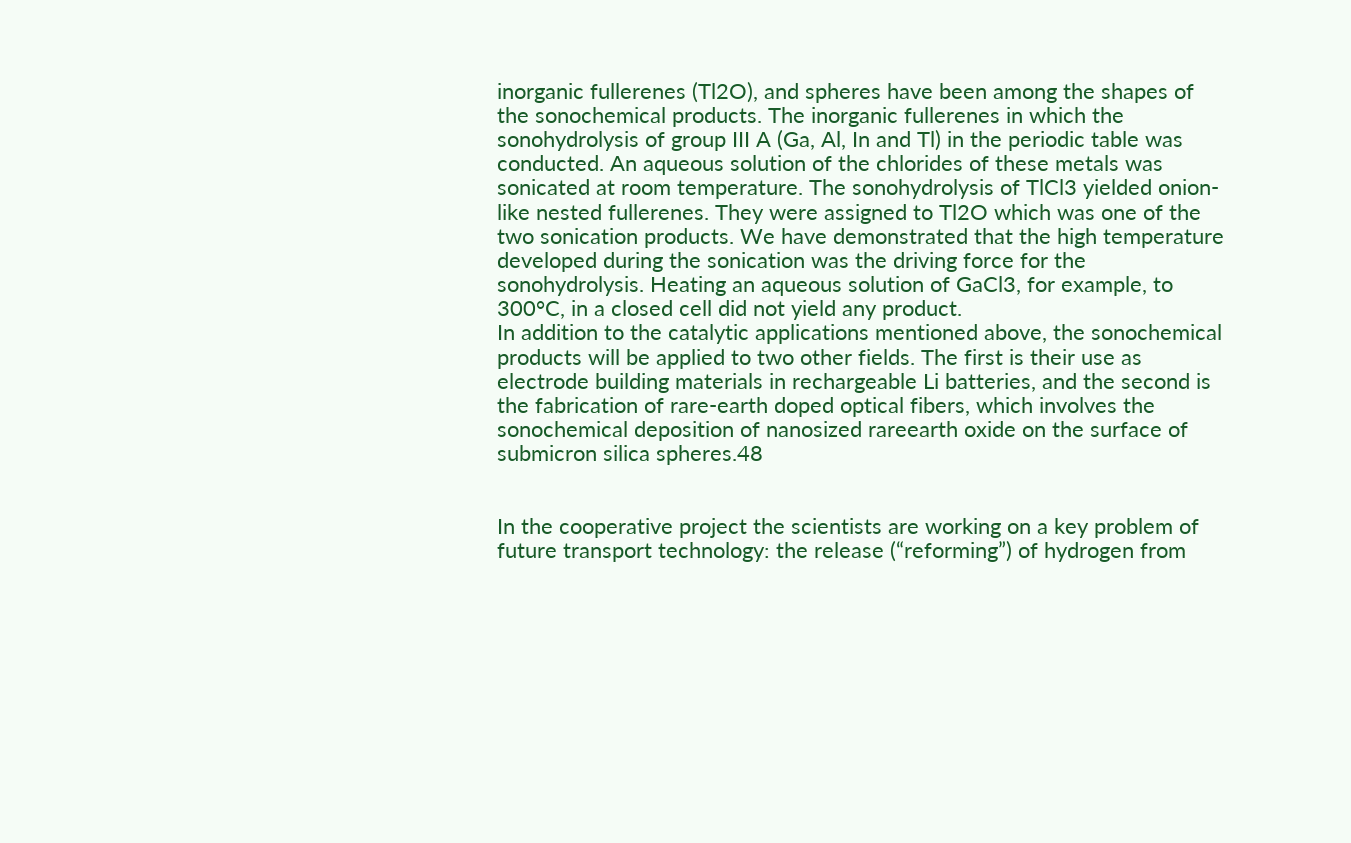inorganic fullerenes (Tl2O), and spheres have been among the shapes of the sonochemical products. The inorganic fullerenes in which the sonohydrolysis of group III A (Ga, Al, In and Tl) in the periodic table was conducted. An aqueous solution of the chlorides of these metals was sonicated at room temperature. The sonohydrolysis of TlCl3 yielded onion-like nested fullerenes. They were assigned to Tl2O which was one of the two sonication products. We have demonstrated that the high temperature developed during the sonication was the driving force for the sonohydrolysis. Heating an aqueous solution of GaCl3, for example, to 300°C, in a closed cell did not yield any product.
In addition to the catalytic applications mentioned above, the sonochemical products will be applied to two other fields. The first is their use as electrode building materials in rechargeable Li batteries, and the second is the fabrication of rare-earth doped optical fibers, which involves the sonochemical deposition of nanosized rareearth oxide on the surface of submicron silica spheres.48


In the cooperative project the scientists are working on a key problem of future transport technology: the release (“reforming”) of hydrogen from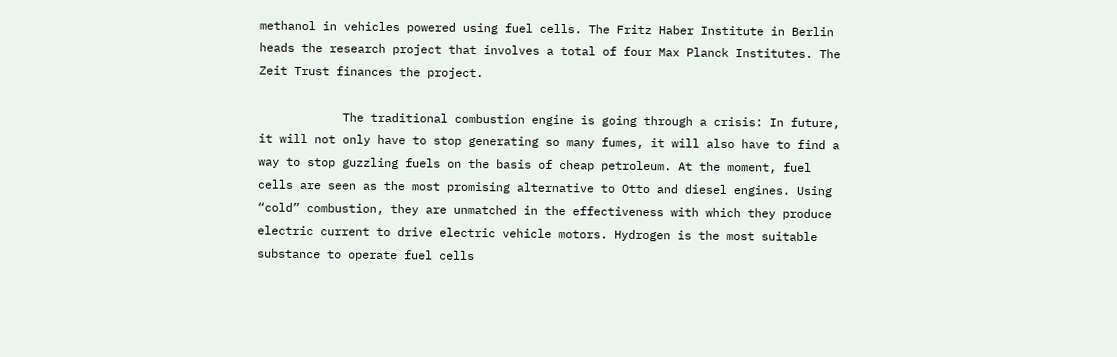methanol in vehicles powered using fuel cells. The Fritz Haber Institute in Berlin heads the research project that involves a total of four Max Planck Institutes. The Zeit Trust finances the project.

            The traditional combustion engine is going through a crisis: In future, it will not only have to stop generating so many fumes, it will also have to find a way to stop guzzling fuels on the basis of cheap petroleum. At the moment, fuel cells are seen as the most promising alternative to Otto and diesel engines. Using “cold” combustion, they are unmatched in the effectiveness with which they produce electric current to drive electric vehicle motors. Hydrogen is the most suitable substance to operate fuel cells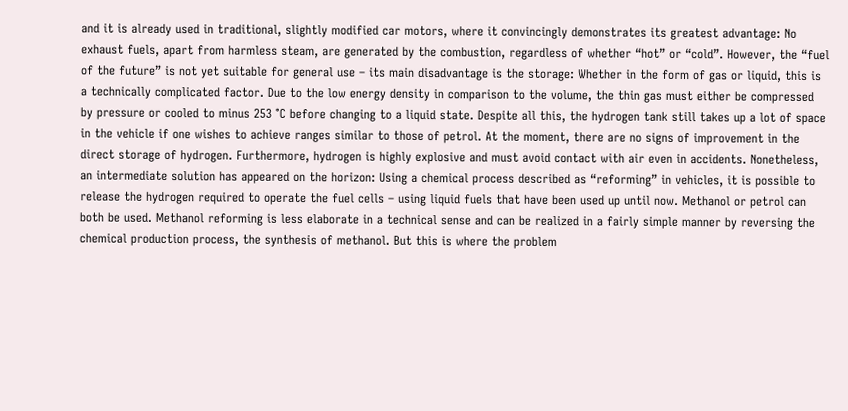and it is already used in traditional, slightly modified car motors, where it convincingly demonstrates its greatest advantage: No exhaust fuels, apart from harmless steam, are generated by the combustion, regardless of whether “hot” or “cold”. However, the “fuel of the future” is not yet suitable for general use – its main disadvantage is the storage: Whether in the form of gas or liquid, this is a technically complicated factor. Due to the low energy density in comparison to the volume, the thin gas must either be compressed by pressure or cooled to minus 253 °C before changing to a liquid state. Despite all this, the hydrogen tank still takes up a lot of space in the vehicle if one wishes to achieve ranges similar to those of petrol. At the moment, there are no signs of improvement in the direct storage of hydrogen. Furthermore, hydrogen is highly explosive and must avoid contact with air even in accidents. Nonetheless, an intermediate solution has appeared on the horizon: Using a chemical process described as “reforming” in vehicles, it is possible to release the hydrogen required to operate the fuel cells – using liquid fuels that have been used up until now. Methanol or petrol can both be used. Methanol reforming is less elaborate in a technical sense and can be realized in a fairly simple manner by reversing the chemical production process, the synthesis of methanol. But this is where the problem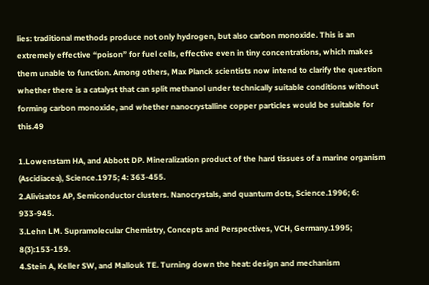lies: traditional methods produce not only hydrogen, but also carbon monoxide. This is an extremely effective “poison” for fuel cells, effective even in tiny concentrations, which makes them unable to function. Among others, Max Planck scientists now intend to clarify the question whether there is a catalyst that can split methanol under technically suitable conditions without forming carbon monoxide, and whether nanocrystalline copper particles would be suitable for this.49

1.Lowenstam HA, and Abbott DP. Mineralization product of the hard tissues of a marine organism (Ascidiacea), Science.1975; 4: 363-455.
2.Alivisatos AP, Semiconductor clusters. Nanocrystals, and quantum dots, Science.1996; 6: 933-945.
3.Lehn LM. Supramolecular Chemistry, Concepts and Perspectives, VCH, Germany.1995; 8(3):153-159.
4.Stein A, Keller SW, and Mallouk TE. Turning down the heat: design and mechanism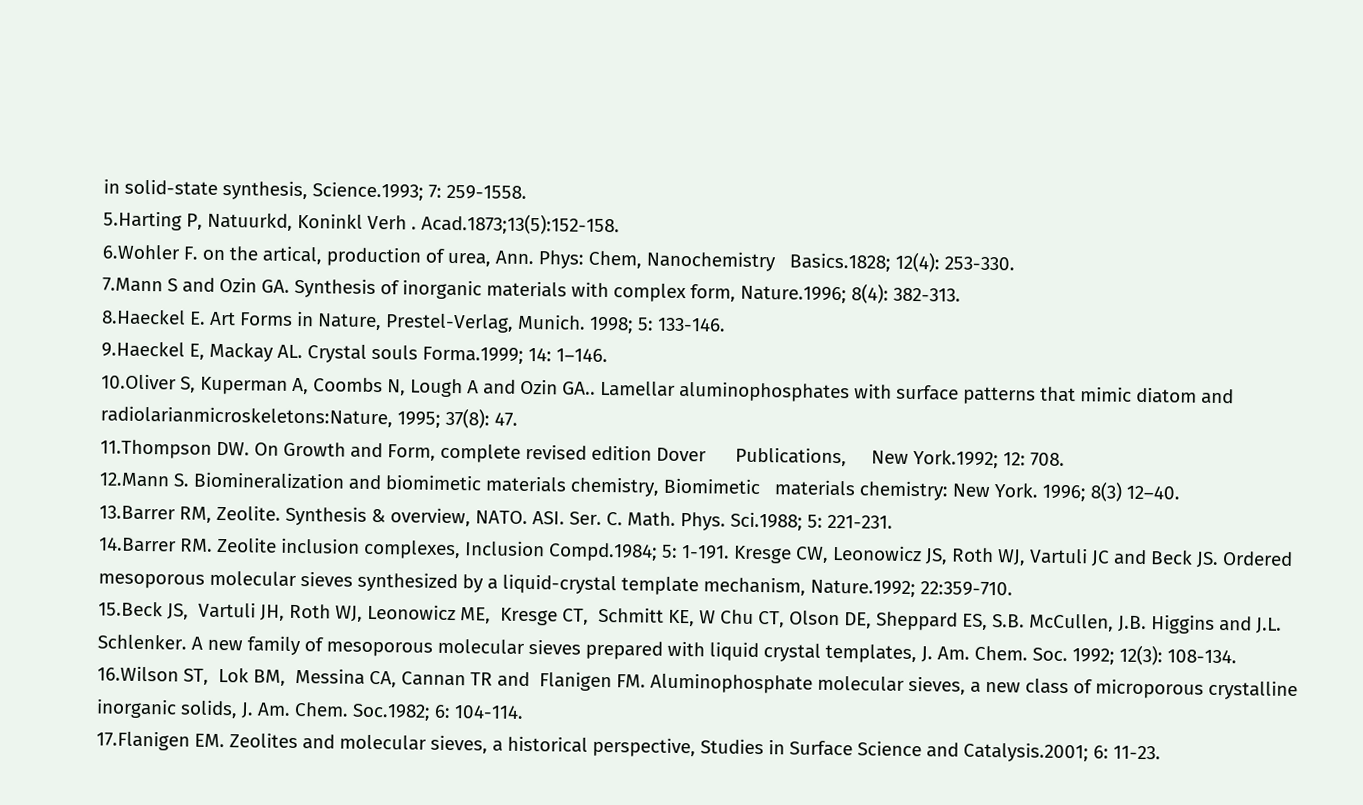in solid-state synthesis, Science.1993; 7: 259-1558.
5.Harting P, Natuurkd, Koninkl Verh . Acad.1873;13(5):152-158.
6.Wohler F. on the artical, production of urea, Ann. Phys: Chem, Nanochemistry   Basics.1828; 12(4): 253-330.
7.Mann S and Ozin GA. Synthesis of inorganic materials with complex form, Nature.1996; 8(4): 382-313.
8.Haeckel E. Art Forms in Nature, Prestel-Verlag, Munich. 1998; 5: 133-146.
9.Haeckel E, Mackay AL. Crystal souls Forma.1999; 14: 1–146.
10.Oliver S, Kuperman A, Coombs N, Lough A and Ozin GA.. Lamellar aluminophosphates with surface patterns that mimic diatom and        radiolarianmicroskeletons:Nature, 1995; 37(8): 47.
11.Thompson DW. On Growth and Form, complete revised edition Dover      Publications,     New York.1992; 12: 708.
12.Mann S. Biomineralization and biomimetic materials chemistry, Biomimetic   materials chemistry: New York. 1996; 8(3) 12–40.
13.Barrer RM, Zeolite. Synthesis & overview, NATO. ASI. Ser. C. Math. Phys. Sci.1988; 5: 221-231.
14.Barrer RM. Zeolite inclusion complexes, Inclusion Compd.1984; 5: 1-191. Kresge CW, Leonowicz JS, Roth WJ, Vartuli JC and Beck JS. Ordered mesoporous molecular sieves synthesized by a liquid-crystal template mechanism, Nature.1992; 22:359-710.
15.Beck JS,  Vartuli JH, Roth WJ, Leonowicz ME,  Kresge CT,  Schmitt KE, W Chu CT, Olson DE, Sheppard ES, S.B. McCullen, J.B. Higgins and J.L. Schlenker. A new family of mesoporous molecular sieves prepared with liquid crystal templates, J. Am. Chem. Soc. 1992; 12(3): 108-134.
16.Wilson ST,  Lok BM,  Messina CA, Cannan TR and  Flanigen FM. Aluminophosphate molecular sieves, a new class of microporous crystalline  inorganic solids, J. Am. Chem. Soc.1982; 6: 104-114.
17.Flanigen EM. Zeolites and molecular sieves, a historical perspective, Studies in Surface Science and Catalysis.2001; 6: 11-23.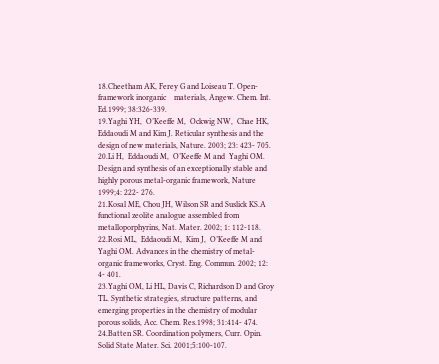18.Cheetham AK, Ferey G and Loiseau T. Open-framework inorganic    materials, Angew. Chem. Int. Ed.1999; 38:326-339.
19.Yaghi YH,  O’Keeffe M,  Ockwig NW,  Chae HK, Eddaoudi M and Kim J. Reticular synthesis and the design of new materials, Nature. 2003; 23: 423- 705.
20.Li H,  Eddaoudi M,  O’Keeffe M and  Yaghi OM. Design and synthesis of an exceptionally stable and highly porous metal-organic framework, Nature 1999;4: 222- 276.
21.Kosal ME, Chou JH, Wilson SR and Suslick KS.A functional zeolite analogue assembled from metalloporphyrins, Nat. Mater. 2002; 1: 112-118.
22.Rosi ML,  Eddaoudi M,  Kim J,  O’Keeffe M and  Yaghi OM. Advances in the chemistry of metal-organic frameworks, Cryst. Eng. Commun. 2002; 12: 4- 401.
23.Yaghi OM, Li HL, Davis C, Richardson D and Groy TL. Synthetic strategies, structure patterns, and emerging properties in the chemistry of modular porous solids, Acc. Chem. Res.1998; 31:414- 474.
24.Batten SR. Coordination polymers, Curr. Opin. Solid State Mater. Sci. 2001;5:100-107.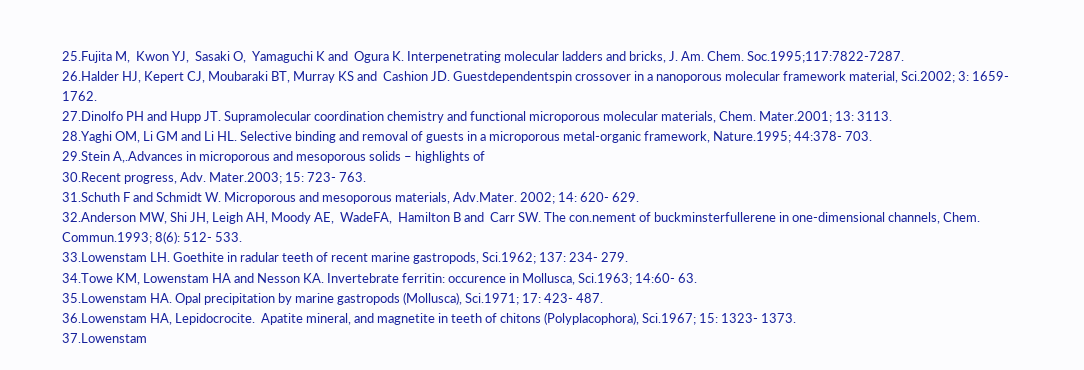25.Fujita M,  Kwon YJ,  Sasaki O,  Yamaguchi K and  Ogura K. Interpenetrating molecular ladders and bricks, J. Am. Chem. Soc.1995;117:7822-7287.
26.Halder HJ, Kepert CJ, Moubaraki BT, Murray KS and  Cashion JD. Guestdependentspin crossover in a nanoporous molecular framework material, Sci.2002; 3: 1659- 1762.
27.Dinolfo PH and Hupp JT. Supramolecular coordination chemistry and functional microporous molecular materials, Chem. Mater.2001; 13: 3113.
28.Yaghi OM, Li GM and Li HL. Selective binding and removal of guests in a microporous metal-organic framework, Nature.1995; 44:378- 703.
29.Stein A,.Advances in microporous and mesoporous solids – highlights of
30.Recent progress, Adv. Mater.2003; 15: 723- 763.
31.Schuth F and Schmidt W. Microporous and mesoporous materials, Adv.Mater. 2002; 14: 620- 629.
32.Anderson MW, Shi JH, Leigh AH, Moody AE,  WadeFA,  Hamilton B and  Carr SW. The con.nement of buckminsterfullerene in one-dimensional channels, Chem. Commun.1993; 8(6): 512- 533.
33.Lowenstam LH. Goethite in radular teeth of recent marine gastropods, Sci.1962; 137: 234- 279.
34.Towe KM, Lowenstam HA and Nesson KA. Invertebrate ferritin: occurence in Mollusca, Sci.1963; 14:60- 63.
35.Lowenstam HA. Opal precipitation by marine gastropods (Mollusca), Sci.1971; 17: 423- 487.
36.Lowenstam HA, Lepidocrocite.  Apatite mineral, and magnetite in teeth of chitons (Polyplacophora), Sci.1967; 15: 1323- 1373.
37.Lowenstam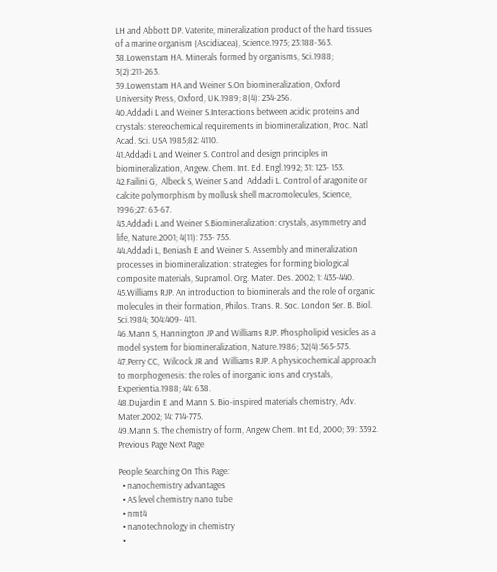LH and Abbott DP. Vaterite, mineralization product of the hard tissues of a marine organism (Ascidiacea), Science.1975; 23:188-363.
38.Lowenstam HA. Minerals formed by organisms, Sci.1988; 3(2):211-263.
39.Lowenstam HA and Weiner S.On biomineralization, Oxford University Press, Oxford, UK.1989; 8(4): 234-256.
40.Addadi L and Weiner S.Interactions between acidic proteins and crystals: stereochemical requirements in biomineralization, Proc. Natl Acad. Sci. USA 1985;82: 4110.
41.Addadi L and Weiner S. Control and design principles in biomineralization, Angew. Chem. Int. Ed. Engl.1992; 31: 123- 153.
42.Failini G,  Albeck S, Weiner S and  Addadi L. Control of aragonite or calcite polymorphism by mollusk shell macromolecules, Science, 1996;27: 63-67.
43.Addadi L and Weiner S.Biomineralization: crystals, asymmetry and life, Nature.2001; 4(11): 753- 755.
44.Addadi L, Beniash E and Weiner S. Assembly and mineralization processes in biomineralization: strategies for forming biological composite materials, Supramol. Org. Mater. Des. 2002; 1: 435-440.
45.Williams RJP. An introduction to biominerals and the role of organic molecules in their formation, Philos. Trans. R. Soc. London Ser. B. Biol. Sci.1984; 304:409- 411.
46.Mann S, Hannington JP and Williams RJP. Phospholipid vesicles as a model system for biomineralization, Nature.1986; 32(4):565-575.
47.Perry CC,  Wilcock JR and  Williams RJP. A physicochemical approach to morphogenesis: the roles of inorganic ions and crystals, Experientia.1988; 44: 638.
48.Dujardin E and Mann S. Bio-inspired materials chemistry, Adv. Mater.2002; 14: 714-775.
49.Mann S. The chemistry of form, Angew Chem. Int Ed, 2000; 39: 3392.
Previous Page Next Page

People Searching On This Page:
  • nanochemistry advantages
  • AS level chemistry nano tube
  • nmt4
  • nanotechnology in chemistry
  •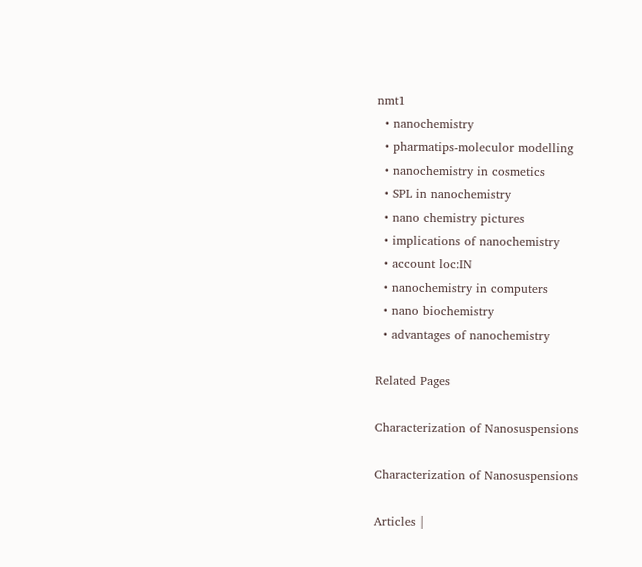nmt1
  • nanochemistry
  • pharmatips-moleculor modelling
  • nanochemistry in cosmetics
  • SPL in nanochemistry
  • nano chemistry pictures
  • implications of nanochemistry
  • account loc:IN
  • nanochemistry in computers
  • nano biochemistry
  • advantages of nanochemistry

Related Pages

Characterization of Nanosuspensions

Characterization of Nanosuspensions

Articles |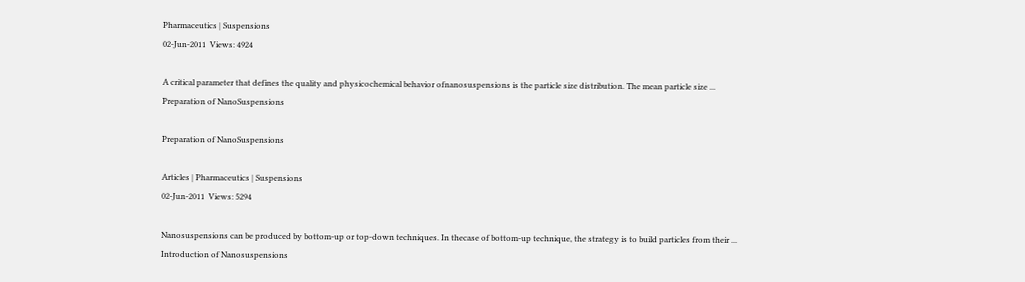Pharmaceutics | Suspensions
02-Jun-2011  Views: 4924

A critical parameter that defines the quality and physicochemical behavior ofnanosuspensions is the particle size distribution. The mean particle size ...
Preparation of NanoSuspensions

Preparation of NanoSuspensions

Articles | Pharmaceutics | Suspensions
02-Jun-2011  Views: 5294

Nanosuspensions can be produced by bottom-up or top-down techniques. In thecase of bottom-up technique, the strategy is to build particles from their ...
Introduction of Nanosuspensions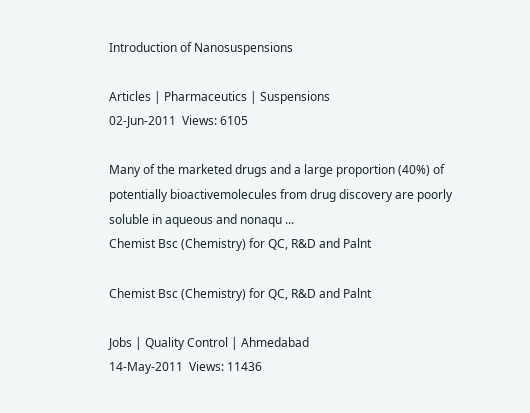Introduction of Nanosuspensions

Articles | Pharmaceutics | Suspensions
02-Jun-2011  Views: 6105

Many of the marketed drugs and a large proportion (40%) of potentially bioactivemolecules from drug discovery are poorly soluble in aqueous and nonaqu ...
Chemist Bsc (Chemistry) for QC, R&D and Palnt

Chemist Bsc (Chemistry) for QC, R&D and Palnt

Jobs | Quality Control | Ahmedabad
14-May-2011  Views: 11436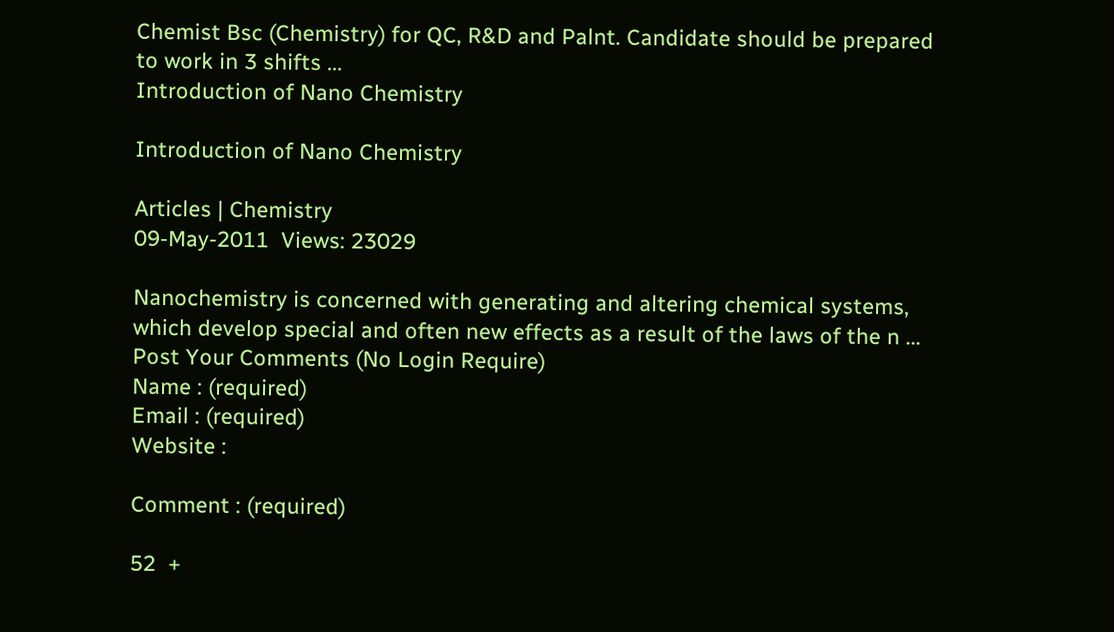Chemist Bsc (Chemistry) for QC, R&D and Palnt. Candidate should be prepared to work in 3 shifts ...
Introduction of Nano Chemistry

Introduction of Nano Chemistry

Articles | Chemistry
09-May-2011  Views: 23029

Nanochemistry is concerned with generating and altering chemical systems, which develop special and often new effects as a result of the laws of the n ...
Post Your Comments (No Login Require)
Name : (required)
Email : (required)
Website :

Comment : (required)

52  +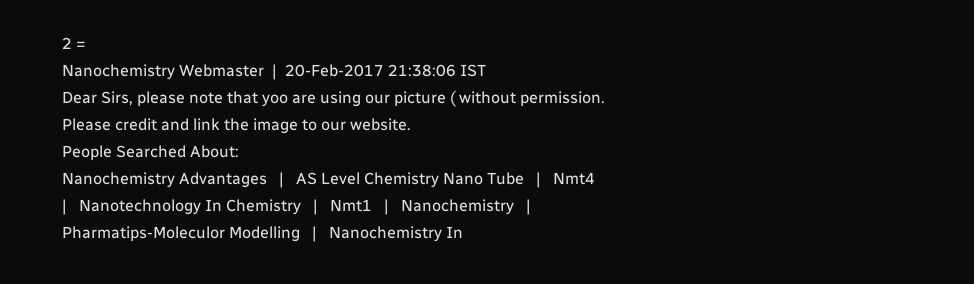2 =
Nanochemistry Webmaster  |  20-Feb-2017 21:38:06 IST
Dear Sirs, please note that yoo are using our picture ( without permission. Please credit and link the image to our website.
People Searched About:
Nanochemistry Advantages   |   AS Level Chemistry Nano Tube   |   Nmt4   |   Nanotechnology In Chemistry   |   Nmt1   |   Nanochemistry   |   Pharmatips-Moleculor Modelling   |   Nanochemistry In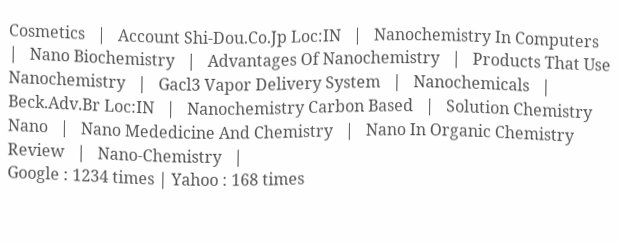Cosmetics   |   Account Shi-Dou.Co.Jp Loc:IN   |   Nanochemistry In Computers   |   Nano Biochemistry   |   Advantages Of Nanochemistry   |   Products That Use Nanochemistry   |   Gacl3 Vapor Delivery System   |   Nanochemicals   |   Beck.Adv.Br Loc:IN   |   Nanochemistry Carbon Based   |   Solution Chemistry Nano   |   Nano Mededicine And Chemistry   |   Nano In Organic Chemistry Review   |   Nano-Chemistry   |
Google : 1234 times | Yahoo : 168 times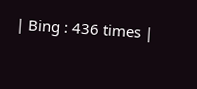| Bing : 436 times |